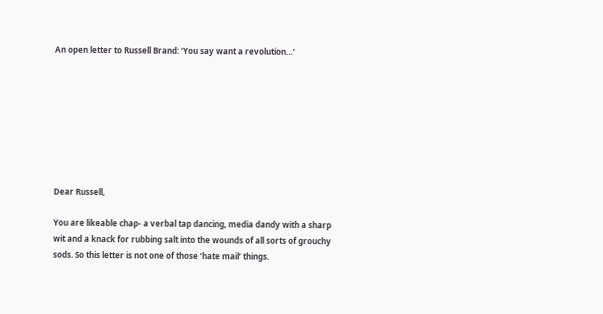An open letter to Russell Brand: ‘You say want a revolution…’








Dear Russell,

You are likeable chap- a verbal tap dancing, media dandy with a sharp wit and a knack for rubbing salt into the wounds of all sorts of grouchy sods. So this letter is not one of those ’hate mail’ things.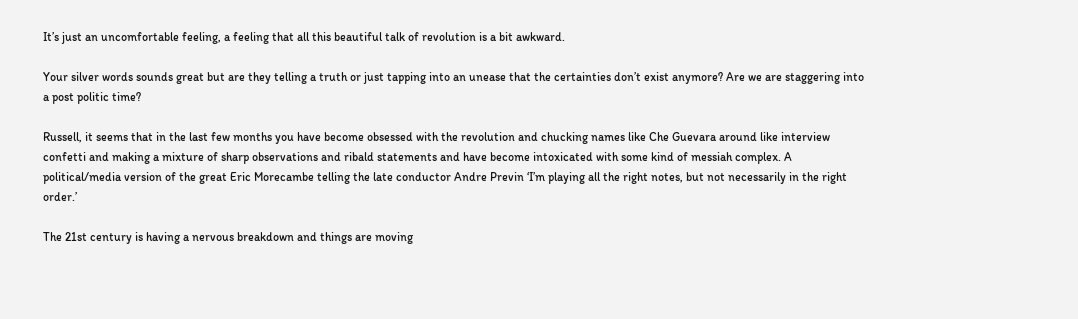It’s just an uncomfortable feeling, a feeling that all this beautiful talk of revolution is a bit awkward.

Your silver words sounds great but are they telling a truth or just tapping into an unease that the certainties don’t exist anymore? Are we are staggering into a post politic time?

Russell, it seems that in the last few months you have become obsessed with the revolution and chucking names like Che Guevara around like interview confetti and making a mixture of sharp observations and ribald statements and have become intoxicated with some kind of messiah complex. A political/media version of the great Eric Morecambe telling the late conductor Andre Previn ‘I’m playing all the right notes, but not necessarily in the right order.’

The 21st century is having a nervous breakdown and things are moving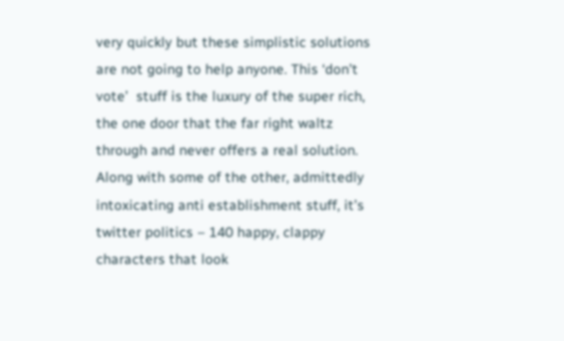very quickly but these simplistic solutions are not going to help anyone. This ‘don’t vote’  stuff is the luxury of the super rich, the one door that the far right waltz through and never offers a real solution. Along with some of the other, admittedly intoxicating anti establishment stuff, it’s twitter politics – 140 happy, clappy characters that look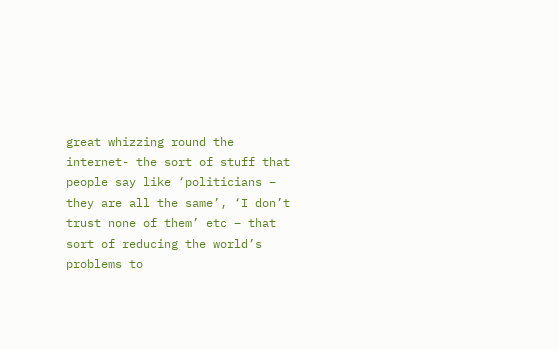great whizzing round the internet- the sort of stuff that people say like ‘politicians – they are all the same’, ‘I don’t trust none of them’ etc – that sort of reducing the world’s problems to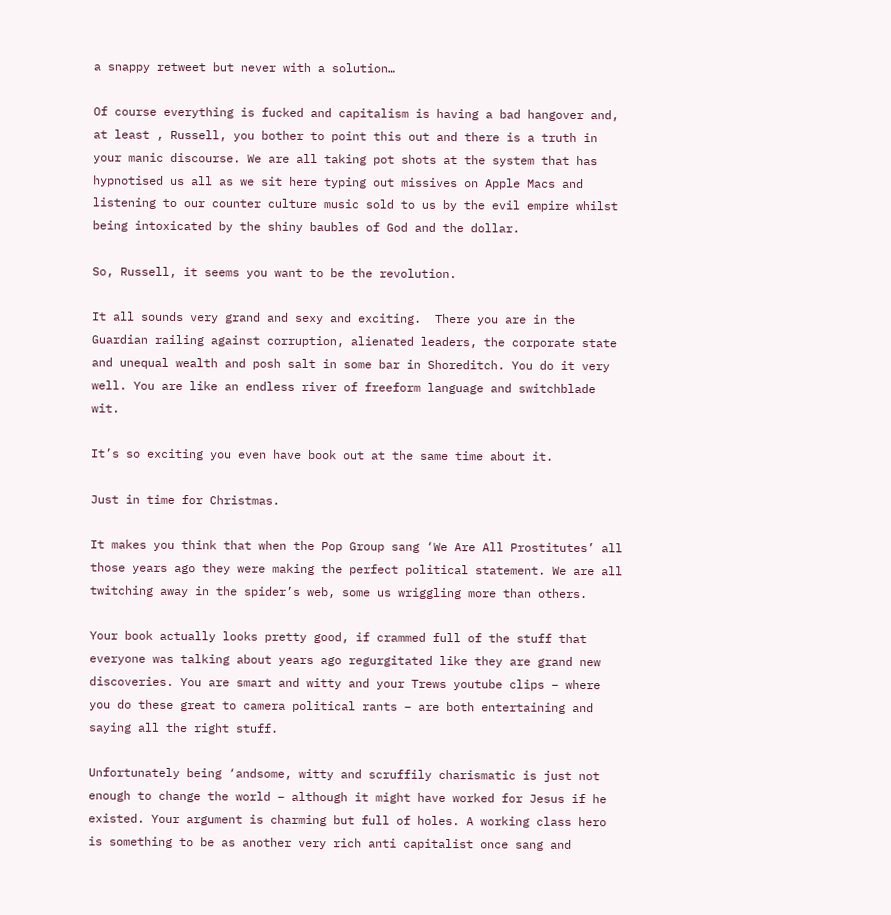a snappy retweet but never with a solution…

Of course everything is fucked and capitalism is having a bad hangover and,  at least , Russell, you bother to point this out and there is a truth in your manic discourse. We are all taking pot shots at the system that has hypnotised us all as we sit here typing out missives on Apple Macs and listening to our counter culture music sold to us by the evil empire whilst being intoxicated by the shiny baubles of God and the dollar.

So, Russell, it seems you want to be the revolution.

It all sounds very grand and sexy and exciting.  There you are in the Guardian railing against corruption, alienated leaders, the corporate state and unequal wealth and posh salt in some bar in Shoreditch. You do it very well. You are like an endless river of freeform language and switchblade wit.

It’s so exciting you even have book out at the same time about it.

Just in time for Christmas.

It makes you think that when the Pop Group sang ‘We Are All Prostitutes’ all those years ago they were making the perfect political statement. We are all twitching away in the spider’s web, some us wriggling more than others.

Your book actually looks pretty good, if crammed full of the stuff that everyone was talking about years ago regurgitated like they are grand new discoveries. You are smart and witty and your Trews youtube clips – where you do these great to camera political rants – are both entertaining and saying all the right stuff.

Unfortunately being ‘andsome, witty and scruffily charismatic is just not enough to change the world – although it might have worked for Jesus if he existed. Your argument is charming but full of holes. A working class hero is something to be as another very rich anti capitalist once sang and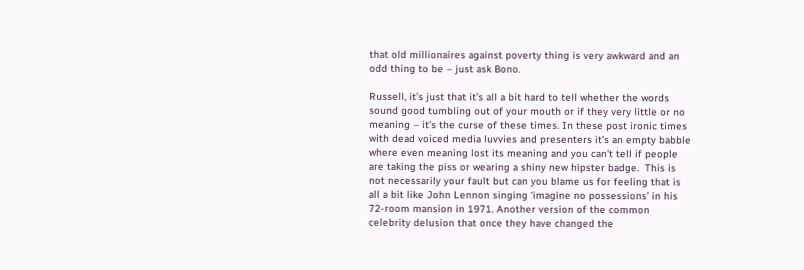that old millionaires against poverty thing is very awkward and an odd thing to be – just ask Bono.

Russell, it’s just that it’s all a bit hard to tell whether the words sound good tumbling out of your mouth or if they very little or no meaning – it’s the curse of these times. In these post ironic times with dead voiced media luvvies and presenters it’s an empty babble where even meaning lost its meaning and you can’t tell if people are taking the piss or wearing a shiny new hipster badge.  This is not necessarily your fault but can you blame us for feeling that is all a bit like John Lennon singing ‘imagine no possessions’ in his 72-room mansion in 1971. Another version of the common celebrity delusion that once they have changed the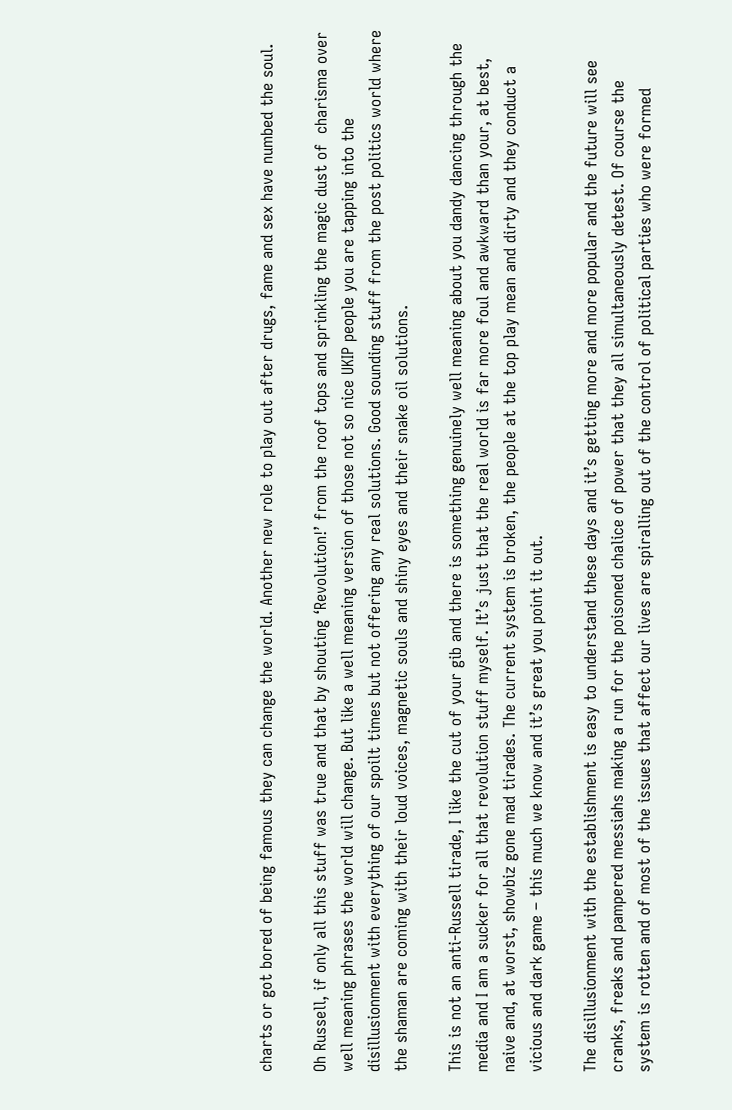charts or got bored of being famous they can change the world. Another new role to play out after drugs, fame and sex have numbed the soul.

Oh Russell, if only all this stuff was true and that by shouting ‘Revolution!’ from the roof tops and sprinkling the magic dust of  charisma over well meaning phrases the world will change. But like a well meaning version of those not so nice UKIP people you are tapping into the disillusionment with everything of our spoilt times but not offering any real solutions. Good sounding stuff from the post politics world where the shaman are coming with their loud voices, magnetic souls and shiny eyes and their snake oil solutions.

This is not an anti-Russell tirade, I like the cut of your gib and there is something genuinely well meaning about you dandy dancing through the media and I am a sucker for all that revolution stuff myself. It’s just that the real world is far more foul and awkward than your, at best, naive and, at worst, showbiz gone mad tirades. The current system is broken, the people at the top play mean and dirty and they conduct a vicious and dark game – this much we know and it’s great you point it out.

The disillusionment with the establishment is easy to understand these days and it’s getting more and more popular and the future will see cranks, freaks and pampered messiahs making a run for the poisoned chalice of power that they all simultaneously detest. Of course the system is rotten and of most of the issues that affect our lives are spiralling out of the control of political parties who were formed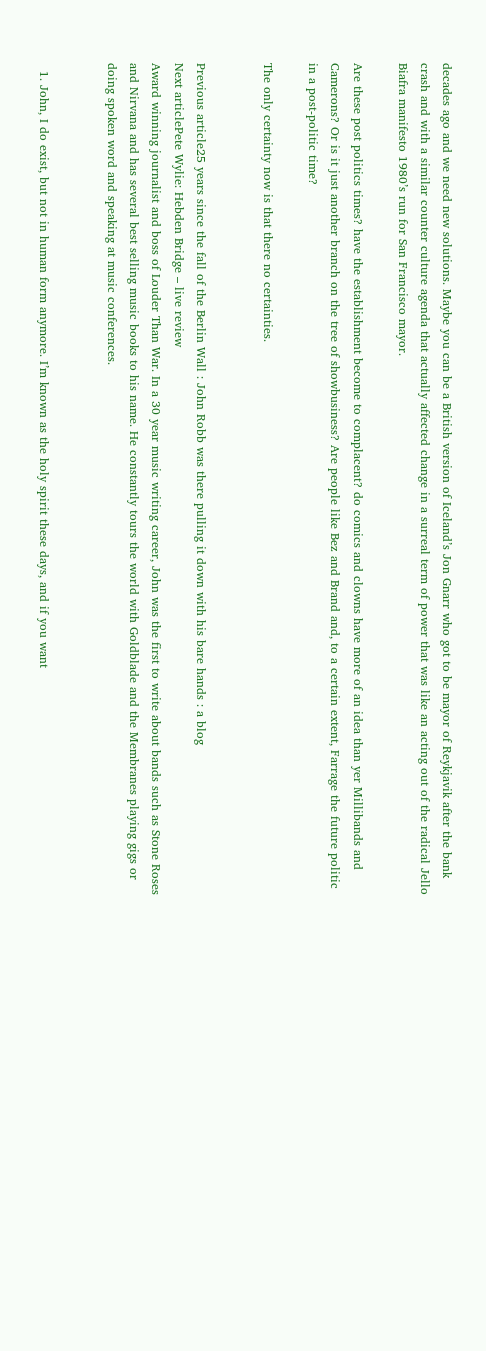decades ago and we need new solutions. Maybe you can be a British version of Iceland’s Jon Gnarr who got to be mayor of Reykjavik after the bank crash and with a similar counter culture agenda that actually affected change in a surreal term of power that was like an acting out of the radical Jello Biafra manifesto 1980’s run for San Francisco mayor.

Are these post politics times? have the establishment become to complacent? do comics and clowns have more of an idea than yer Millibands and Camerons? Or is it just another branch on the tree of showbusiness? Are people like Bez and Brand and, to a certain extent, Farrage the future politic in a post-politic time?

The only certainty now is that there no certainties.


Previous article25 years since the fall of the Berlin Wall : John Robb was there pulling it down with his bare hands : a blog
Next articlePete Wylie: Hebden Bridge – live review
Award winning journalist and boss of Louder Than War. In a 30 year music writing career, John was the first to write about bands such as Stone Roses and Nirvana and has several best selling music books to his name. He constantly tours the world with Goldblade and the Membranes playing gigs or doing spoken word and speaking at music conferences.


  1. John, I do exist, but not in human form anymore. I’m known as the holy spirit these days, and if you want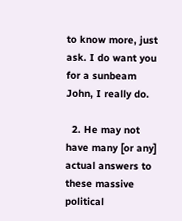to know more, just ask. I do want you for a sunbeam John, I really do.

  2. He may not have many [or any] actual answers to these massive political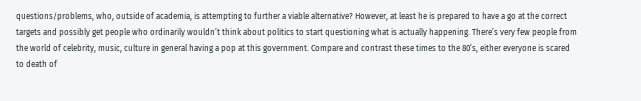questions/problems, who, outside of academia, is attempting to further a viable alternative? However, at least he is prepared to have a go at the correct targets and possibly get people who ordinarily wouldn’t think about politics to start questioning what is actually happening. There’s very few people from the world of celebrity, music, culture in general having a pop at this government. Compare and contrast these times to the 80’s, either everyone is scared to death of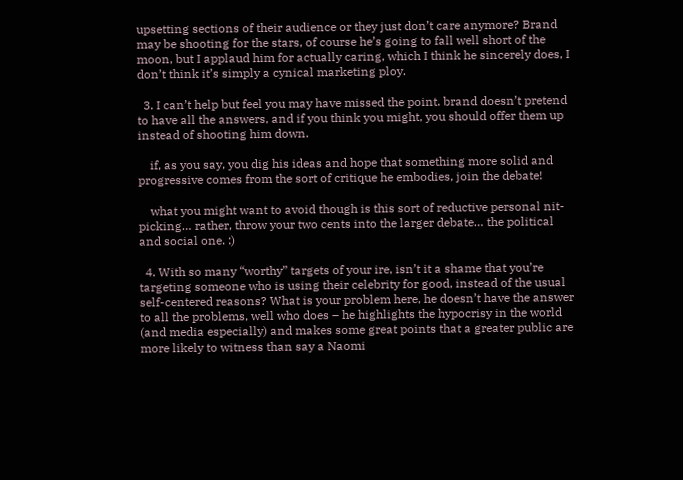upsetting sections of their audience or they just don’t care anymore? Brand may be shooting for the stars, of course he’s going to fall well short of the moon, but I applaud him for actually caring, which I think he sincerely does, I don’t think it’s simply a cynical marketing ploy.

  3. I can’t help but feel you may have missed the point. brand doesn’t pretend to have all the answers, and if you think you might, you should offer them up instead of shooting him down.

    if, as you say, you dig his ideas and hope that something more solid and progressive comes from the sort of critique he embodies, join the debate!

    what you might want to avoid though is this sort of reductive personal nit-picking… rather, throw your two cents into the larger debate… the political and social one. :)

  4. With so many “worthy” targets of your ire, isn’t it a shame that you’re targeting someone who is using their celebrity for good, instead of the usual self-centered reasons? What is your problem here, he doesn’t have the answer to all the problems, well who does – he highlights the hypocrisy in the world (and media especially) and makes some great points that a greater public are more likely to witness than say a Naomi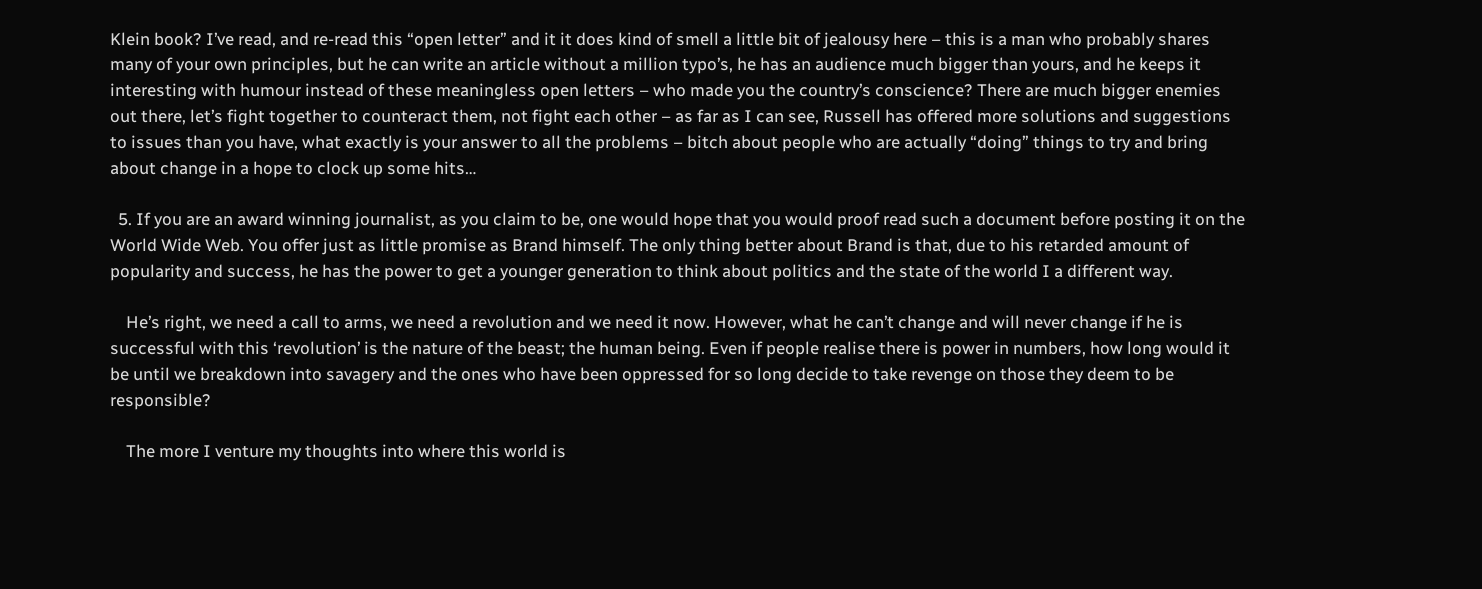Klein book? I’ve read, and re-read this “open letter” and it it does kind of smell a little bit of jealousy here – this is a man who probably shares many of your own principles, but he can write an article without a million typo’s, he has an audience much bigger than yours, and he keeps it interesting with humour instead of these meaningless open letters – who made you the country’s conscience? There are much bigger enemies out there, let’s fight together to counteract them, not fight each other – as far as I can see, Russell has offered more solutions and suggestions to issues than you have, what exactly is your answer to all the problems – bitch about people who are actually “doing” things to try and bring about change in a hope to clock up some hits…

  5. If you are an award winning journalist, as you claim to be, one would hope that you would proof read such a document before posting it on the World Wide Web. You offer just as little promise as Brand himself. The only thing better about Brand is that, due to his retarded amount of popularity and success, he has the power to get a younger generation to think about politics and the state of the world I a different way.

    He’s right, we need a call to arms, we need a revolution and we need it now. However, what he can’t change and will never change if he is successful with this ‘revolution’ is the nature of the beast; the human being. Even if people realise there is power in numbers, how long would it be until we breakdown into savagery and the ones who have been oppressed for so long decide to take revenge on those they deem to be responsible?

    The more I venture my thoughts into where this world is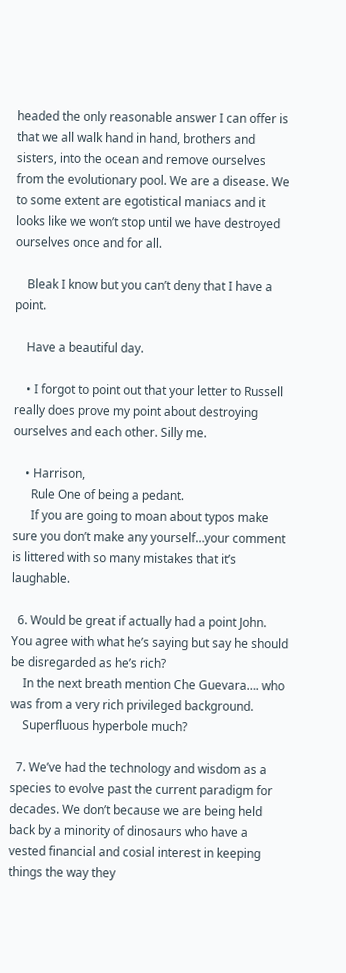headed the only reasonable answer I can offer is that we all walk hand in hand, brothers and sisters, into the ocean and remove ourselves from the evolutionary pool. We are a disease. We to some extent are egotistical maniacs and it looks like we won’t stop until we have destroyed ourselves once and for all.

    Bleak I know but you can’t deny that I have a point.

    Have a beautiful day.

    • I forgot to point out that your letter to Russell really does prove my point about destroying ourselves and each other. Silly me.

    • Harrison,
      Rule One of being a pedant.
      If you are going to moan about typos make sure you don’t make any yourself…your comment is littered with so many mistakes that it’s laughable.

  6. Would be great if actually had a point John. You agree with what he’s saying but say he should be disregarded as he’s rich?
    In the next breath mention Che Guevara…. who was from a very rich privileged background.
    Superfluous hyperbole much?

  7. We’ve had the technology and wisdom as a species to evolve past the current paradigm for decades. We don’t because we are being held back by a minority of dinosaurs who have a vested financial and cosial interest in keeping things the way they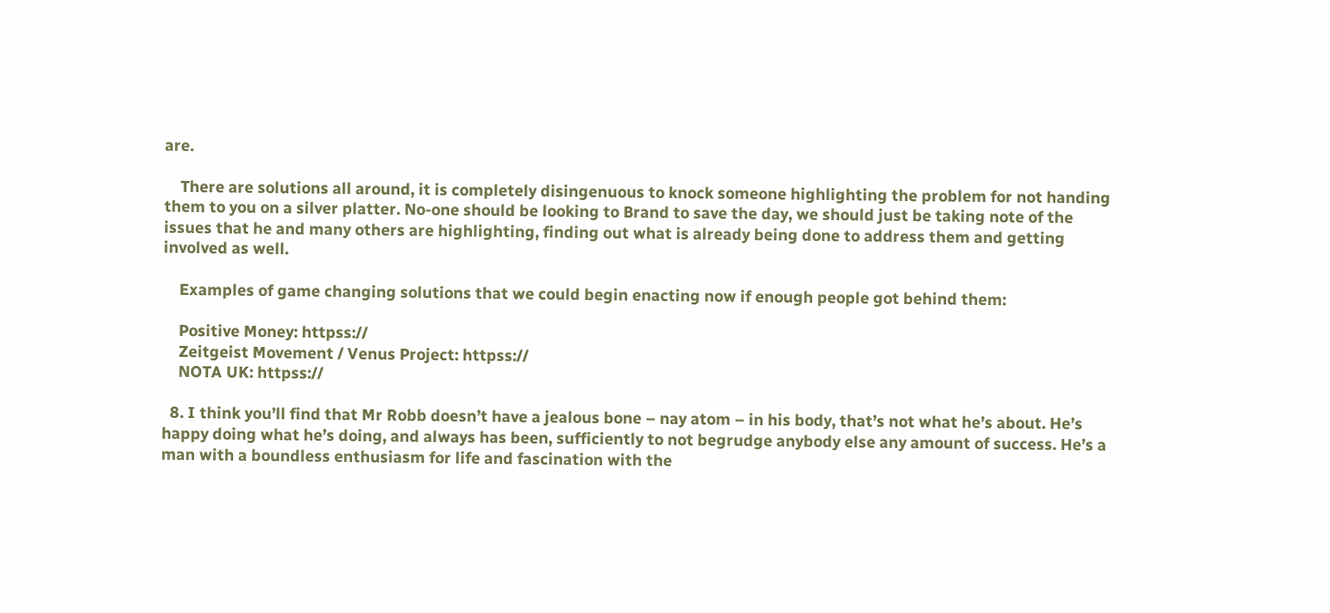are.

    There are solutions all around, it is completely disingenuous to knock someone highlighting the problem for not handing them to you on a silver platter. No-one should be looking to Brand to save the day, we should just be taking note of the issues that he and many others are highlighting, finding out what is already being done to address them and getting involved as well.

    Examples of game changing solutions that we could begin enacting now if enough people got behind them:

    Positive Money: httpss://
    Zeitgeist Movement / Venus Project: httpss://
    NOTA UK: httpss://

  8. I think you’ll find that Mr Robb doesn’t have a jealous bone – nay atom – in his body, that’s not what he’s about. He’s happy doing what he’s doing, and always has been, sufficiently to not begrudge anybody else any amount of success. He’s a man with a boundless enthusiasm for life and fascination with the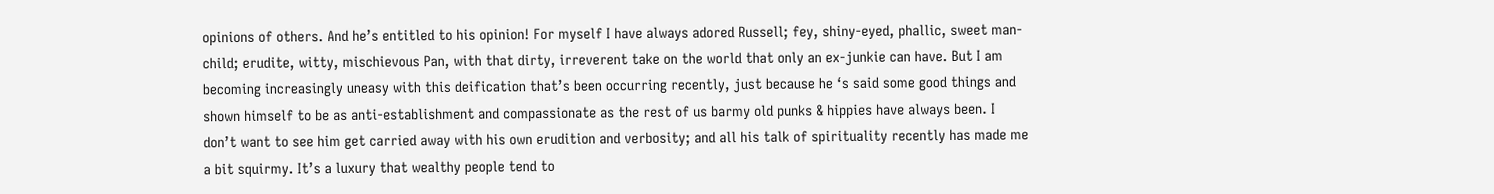opinions of others. And he’s entitled to his opinion! For myself I have always adored Russell; fey, shiny-eyed, phallic, sweet man-child; erudite, witty, mischievous Pan, with that dirty, irreverent take on the world that only an ex-junkie can have. But I am becoming increasingly uneasy with this deification that’s been occurring recently, just because he ‘s said some good things and shown himself to be as anti-establishment and compassionate as the rest of us barmy old punks & hippies have always been. I don’t want to see him get carried away with his own erudition and verbosity; and all his talk of spirituality recently has made me a bit squirmy. It’s a luxury that wealthy people tend to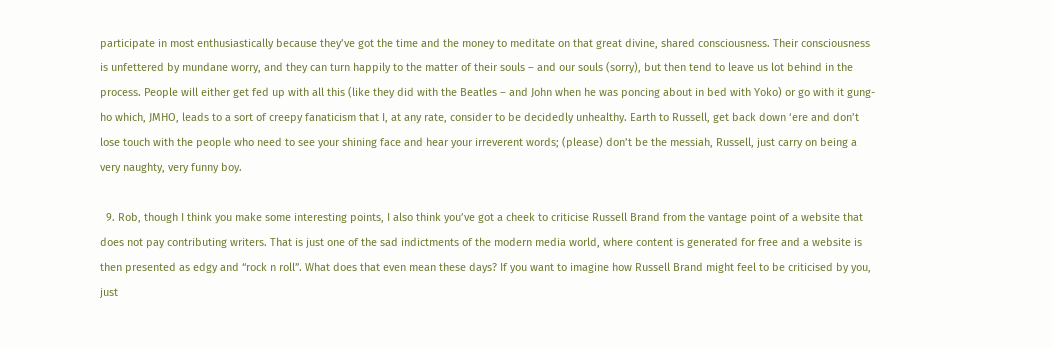participate in most enthusiastically because they’ve got the time and the money to meditate on that great divine, shared consciousness. Their consciousness is unfettered by mundane worry, and they can turn happily to the matter of their souls – and our souls (sorry), but then tend to leave us lot behind in the process. People will either get fed up with all this (like they did with the Beatles – and John when he was poncing about in bed with Yoko) or go with it gung-ho which, JMHO, leads to a sort of creepy fanaticism that I, at any rate, consider to be decidedly unhealthy. Earth to Russell, get back down ‘ere and don’t lose touch with the people who need to see your shining face and hear your irreverent words; (please) don’t be the messiah, Russell, just carry on being a very naughty, very funny boy.

  9. Rob, though I think you make some interesting points, I also think you’ve got a cheek to criticise Russell Brand from the vantage point of a website that does not pay contributing writers. That is just one of the sad indictments of the modern media world, where content is generated for free and a website is then presented as edgy and “rock n roll”. What does that even mean these days? If you want to imagine how Russell Brand might feel to be criticised by you, just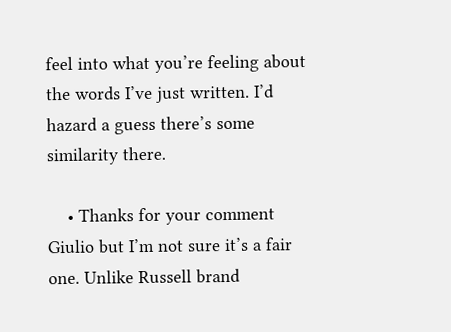feel into what you’re feeling about the words I’ve just written. I’d hazard a guess there’s some similarity there.

    • Thanks for your comment Giulio but I’m not sure it’s a fair one. Unlike Russell brand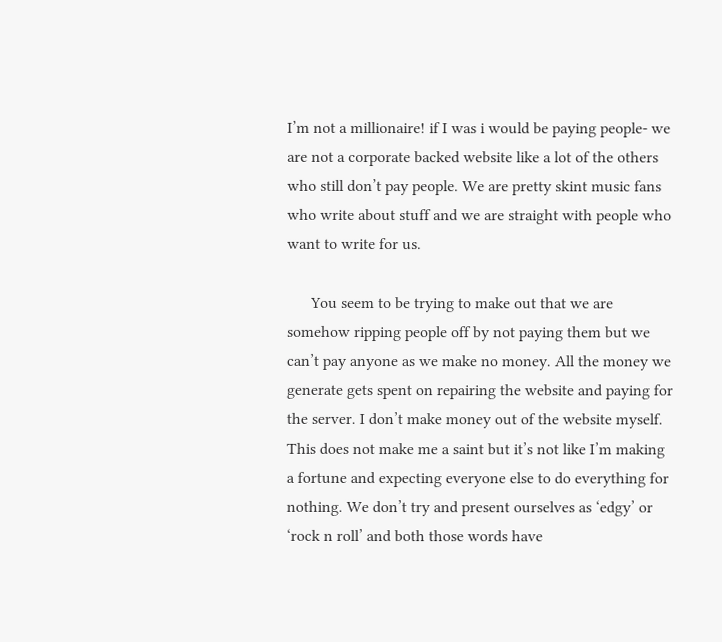I’m not a millionaire! if I was i would be paying people- we are not a corporate backed website like a lot of the others who still don’t pay people. We are pretty skint music fans who write about stuff and we are straight with people who want to write for us.

      You seem to be trying to make out that we are somehow ripping people off by not paying them but we can’t pay anyone as we make no money. All the money we generate gets spent on repairing the website and paying for the server. I don’t make money out of the website myself. This does not make me a saint but it’s not like I’m making a fortune and expecting everyone else to do everything for nothing. We don’t try and present ourselves as ‘edgy’ or ‘rock n roll’ and both those words have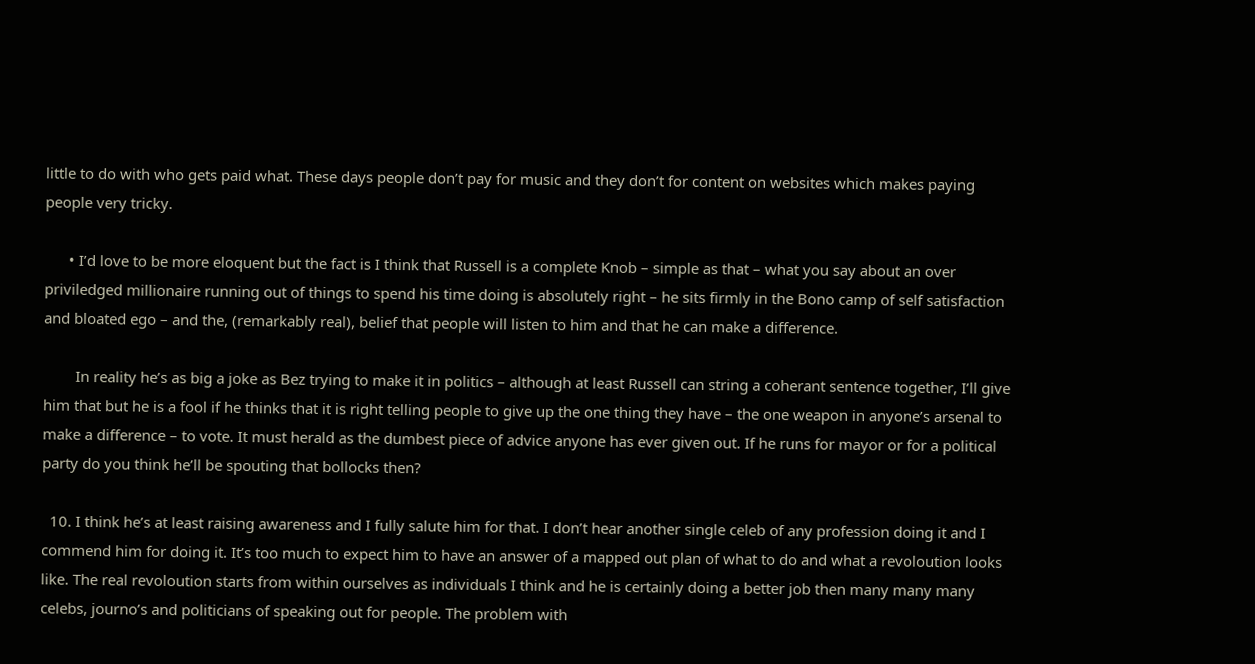little to do with who gets paid what. These days people don’t pay for music and they don’t for content on websites which makes paying people very tricky.

      • I’d love to be more eloquent but the fact is I think that Russell is a complete Knob – simple as that – what you say about an over priviledged millionaire running out of things to spend his time doing is absolutely right – he sits firmly in the Bono camp of self satisfaction and bloated ego – and the, (remarkably real), belief that people will listen to him and that he can make a difference.

        In reality he’s as big a joke as Bez trying to make it in politics – although at least Russell can string a coherant sentence together, I’ll give him that but he is a fool if he thinks that it is right telling people to give up the one thing they have – the one weapon in anyone’s arsenal to make a difference – to vote. It must herald as the dumbest piece of advice anyone has ever given out. If he runs for mayor or for a political party do you think he’ll be spouting that bollocks then?

  10. I think he’s at least raising awareness and I fully salute him for that. I don’t hear another single celeb of any profession doing it and I commend him for doing it. It’s too much to expect him to have an answer of a mapped out plan of what to do and what a revoloution looks like. The real revoloution starts from within ourselves as individuals I think and he is certainly doing a better job then many many many celebs, journo’s and politicians of speaking out for people. The problem with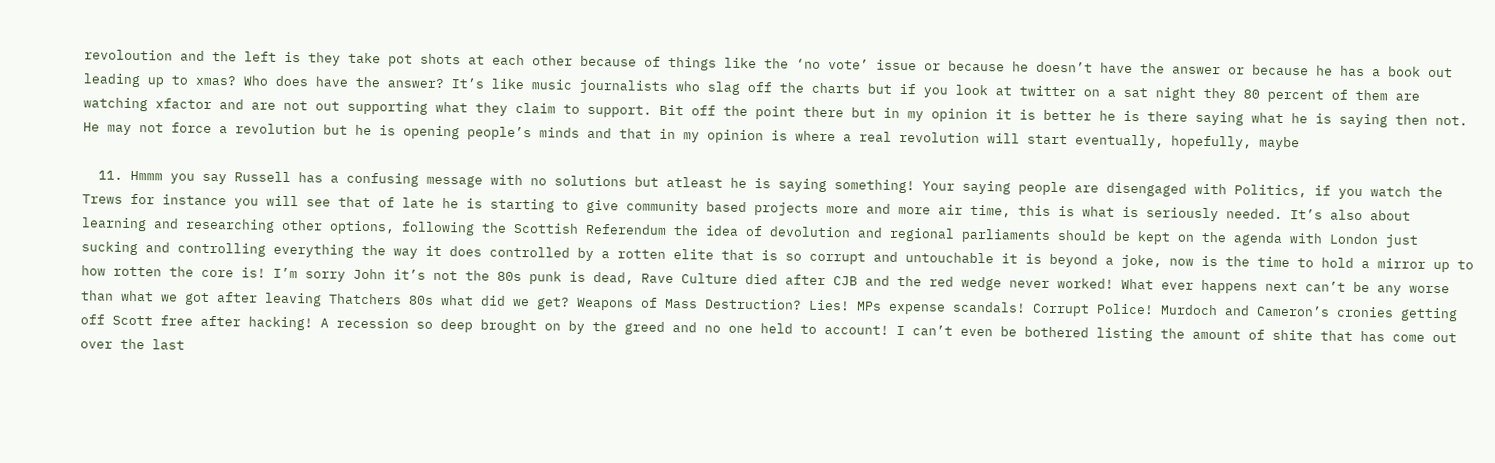revoloution and the left is they take pot shots at each other because of things like the ‘no vote’ issue or because he doesn’t have the answer or because he has a book out leading up to xmas? Who does have the answer? It’s like music journalists who slag off the charts but if you look at twitter on a sat night they 80 percent of them are watching xfactor and are not out supporting what they claim to support. Bit off the point there but in my opinion it is better he is there saying what he is saying then not. He may not force a revolution but he is opening people’s minds and that in my opinion is where a real revolution will start eventually, hopefully, maybe

  11. Hmmm you say Russell has a confusing message with no solutions but atleast he is saying something! Your saying people are disengaged with Politics, if you watch the Trews for instance you will see that of late he is starting to give community based projects more and more air time, this is what is seriously needed. It’s also about learning and researching other options, following the Scottish Referendum the idea of devolution and regional parliaments should be kept on the agenda with London just sucking and controlling everything the way it does controlled by a rotten elite that is so corrupt and untouchable it is beyond a joke, now is the time to hold a mirror up to how rotten the core is! I’m sorry John it’s not the 80s punk is dead, Rave Culture died after CJB and the red wedge never worked! What ever happens next can’t be any worse than what we got after leaving Thatchers 80s what did we get? Weapons of Mass Destruction? Lies! MPs expense scandals! Corrupt Police! Murdoch and Cameron’s cronies getting off Scott free after hacking! A recession so deep brought on by the greed and no one held to account! I can’t even be bothered listing the amount of shite that has come out over the last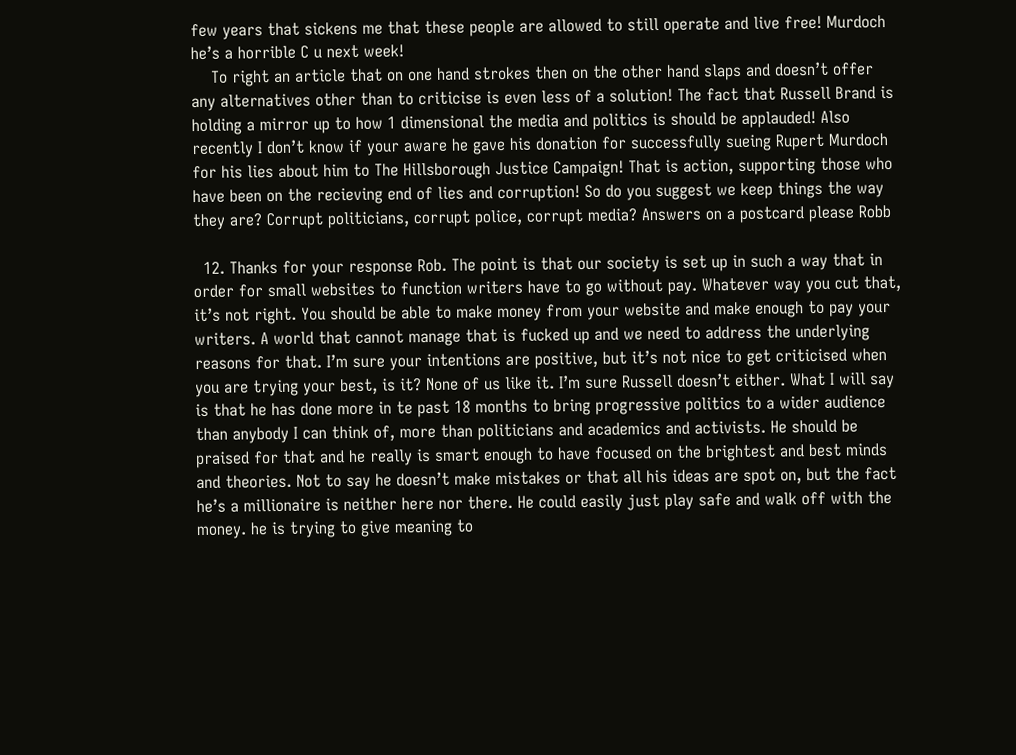few years that sickens me that these people are allowed to still operate and live free! Murdoch he’s a horrible C u next week!
    To right an article that on one hand strokes then on the other hand slaps and doesn’t offer any alternatives other than to criticise is even less of a solution! The fact that Russell Brand is holding a mirror up to how 1 dimensional the media and politics is should be applauded! Also recently I don’t know if your aware he gave his donation for successfully sueing Rupert Murdoch for his lies about him to The Hillsborough Justice Campaign! That is action, supporting those who have been on the recieving end of lies and corruption! So do you suggest we keep things the way they are? Corrupt politicians, corrupt police, corrupt media? Answers on a postcard please Robb

  12. Thanks for your response Rob. The point is that our society is set up in such a way that in order for small websites to function writers have to go without pay. Whatever way you cut that, it’s not right. You should be able to make money from your website and make enough to pay your writers. A world that cannot manage that is fucked up and we need to address the underlying reasons for that. I’m sure your intentions are positive, but it’s not nice to get criticised when you are trying your best, is it? None of us like it. I’m sure Russell doesn’t either. What I will say is that he has done more in te past 18 months to bring progressive politics to a wider audience than anybody I can think of, more than politicians and academics and activists. He should be praised for that and he really is smart enough to have focused on the brightest and best minds and theories. Not to say he doesn’t make mistakes or that all his ideas are spot on, but the fact he’s a millionaire is neither here nor there. He could easily just play safe and walk off with the money. he is trying to give meaning to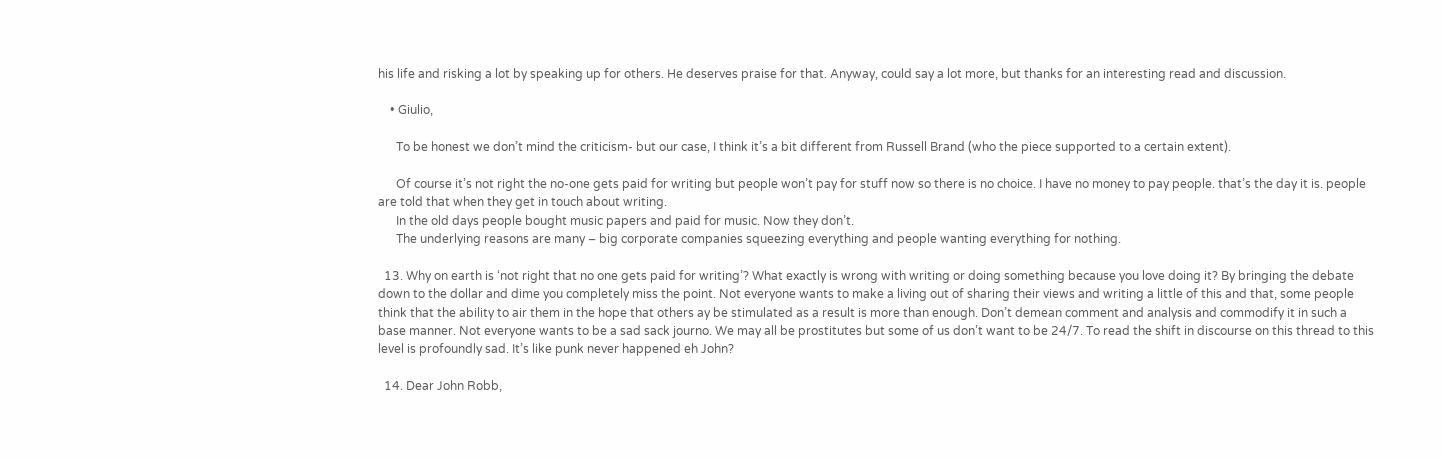his life and risking a lot by speaking up for others. He deserves praise for that. Anyway, could say a lot more, but thanks for an interesting read and discussion.

    • Giulio,

      To be honest we don’t mind the criticism- but our case, I think it’s a bit different from Russell Brand (who the piece supported to a certain extent).

      Of course it’s not right the no-one gets paid for writing but people won’t pay for stuff now so there is no choice. I have no money to pay people. that’s the day it is. people are told that when they get in touch about writing.
      In the old days people bought music papers and paid for music. Now they don’t.
      The underlying reasons are many – big corporate companies squeezing everything and people wanting everything for nothing.

  13. Why on earth is ‘not right that no one gets paid for writing’? What exactly is wrong with writing or doing something because you love doing it? By bringing the debate down to the dollar and dime you completely miss the point. Not everyone wants to make a living out of sharing their views and writing a little of this and that, some people think that the ability to air them in the hope that others ay be stimulated as a result is more than enough. Don’t demean comment and analysis and commodify it in such a base manner. Not everyone wants to be a sad sack journo. We may all be prostitutes but some of us don’t want to be 24/7. To read the shift in discourse on this thread to this level is profoundly sad. It’s like punk never happened eh John?

  14. Dear John Robb,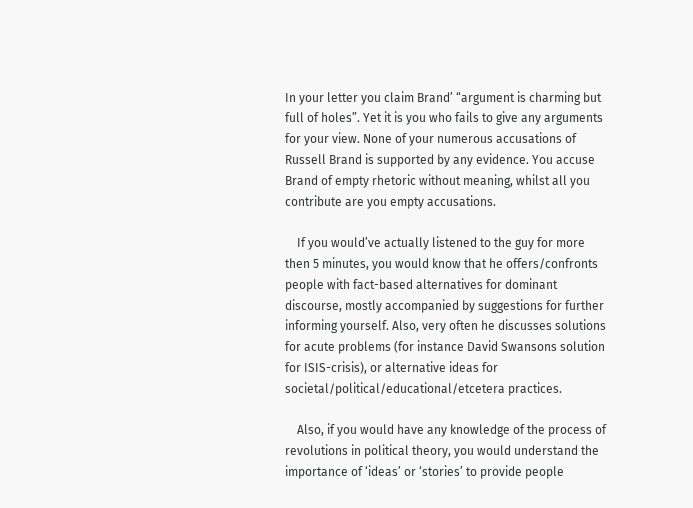In your letter you claim Brand’ “argument is charming but full of holes”. Yet it is you who fails to give any arguments for your view. None of your numerous accusations of Russell Brand is supported by any evidence. You accuse Brand of empty rhetoric without meaning, whilst all you contribute are you empty accusations.

    If you would’ve actually listened to the guy for more then 5 minutes, you would know that he offers/confronts people with fact-based alternatives for dominant discourse, mostly accompanied by suggestions for further informing yourself. Also, very often he discusses solutions for acute problems (for instance David Swansons solution for ISIS-crisis), or alternative ideas for societal/political/educational/etcetera practices.

    Also, if you would have any knowledge of the process of revolutions in political theory, you would understand the importance of ‘ideas’ or ‘stories’ to provide people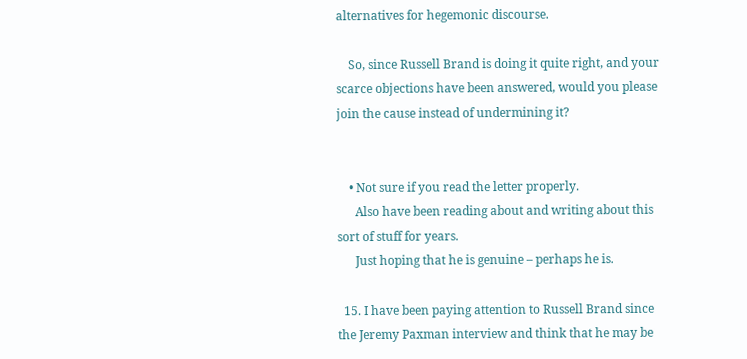alternatives for hegemonic discourse.

    So, since Russell Brand is doing it quite right, and your scarce objections have been answered, would you please join the cause instead of undermining it?


    • Not sure if you read the letter properly.
      Also have been reading about and writing about this sort of stuff for years.
      Just hoping that he is genuine – perhaps he is.

  15. I have been paying attention to Russell Brand since the Jeremy Paxman interview and think that he may be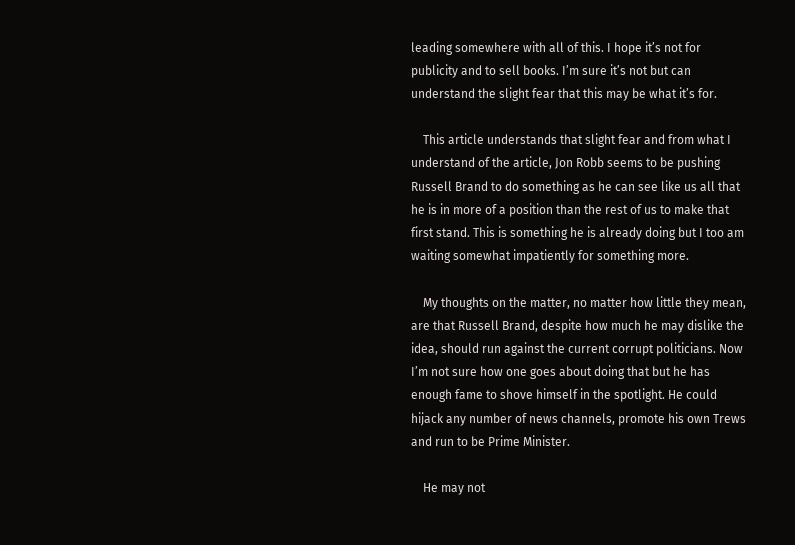leading somewhere with all of this. I hope it’s not for publicity and to sell books. I’m sure it’s not but can understand the slight fear that this may be what it’s for.

    This article understands that slight fear and from what I understand of the article, Jon Robb seems to be pushing Russell Brand to do something as he can see like us all that he is in more of a position than the rest of us to make that first stand. This is something he is already doing but I too am waiting somewhat impatiently for something more.

    My thoughts on the matter, no matter how little they mean, are that Russell Brand, despite how much he may dislike the idea, should run against the current corrupt politicians. Now I’m not sure how one goes about doing that but he has enough fame to shove himself in the spotlight. He could hijack any number of news channels, promote his own Trews and run to be Prime Minister.

    He may not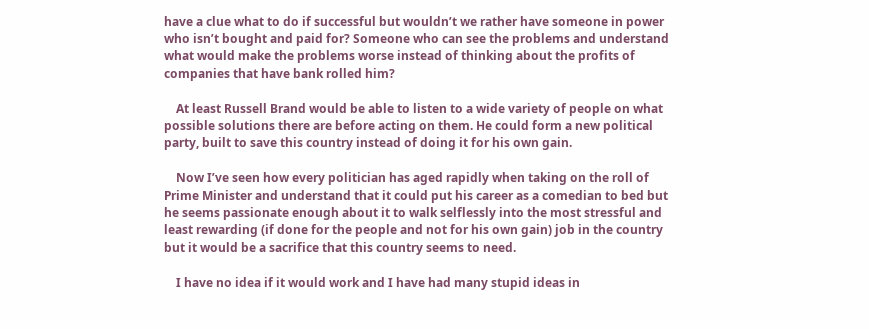have a clue what to do if successful but wouldn’t we rather have someone in power who isn’t bought and paid for? Someone who can see the problems and understand what would make the problems worse instead of thinking about the profits of companies that have bank rolled him?

    At least Russell Brand would be able to listen to a wide variety of people on what possible solutions there are before acting on them. He could form a new political party, built to save this country instead of doing it for his own gain.

    Now I’ve seen how every politician has aged rapidly when taking on the roll of Prime Minister and understand that it could put his career as a comedian to bed but he seems passionate enough about it to walk selflessly into the most stressful and least rewarding (if done for the people and not for his own gain) job in the country but it would be a sacrifice that this country seems to need.

    I have no idea if it would work and I have had many stupid ideas in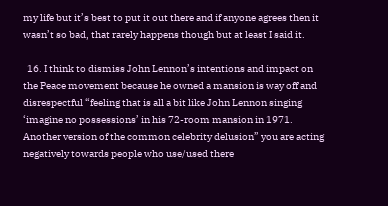my life but it’s best to put it out there and if anyone agrees then it wasn’t so bad, that rarely happens though but at least I said it.

  16. I think to dismiss John Lennon’s intentions and impact on the Peace movement because he owned a mansion is way off and disrespectful “feeling that is all a bit like John Lennon singing ‘imagine no possessions’ in his 72-room mansion in 1971. Another version of the common celebrity delusion” you are acting negatively towards people who use/used there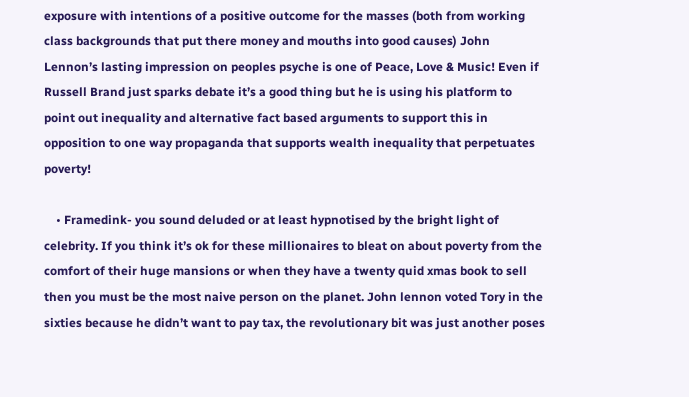exposure with intentions of a positive outcome for the masses (both from working class backgrounds that put there money and mouths into good causes) John Lennon’s lasting impression on peoples psyche is one of Peace, Love & Music! Even if Russell Brand just sparks debate it’s a good thing but he is using his platform to point out inequality and alternative fact based arguments to support this in opposition to one way propaganda that supports wealth inequality that perpetuates poverty!

    • Framedink- you sound deluded or at least hypnotised by the bright light of celebrity. If you think it’s ok for these millionaires to bleat on about poverty from the comfort of their huge mansions or when they have a twenty quid xmas book to sell then you must be the most naive person on the planet. John lennon voted Tory in the sixties because he didn’t want to pay tax, the revolutionary bit was just another poses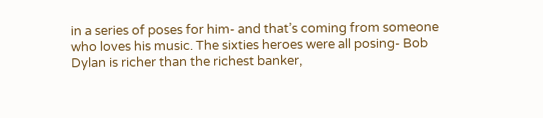in a series of poses for him- and that’s coming from someone who loves his music. The sixties heroes were all posing- Bob Dylan is richer than the richest banker,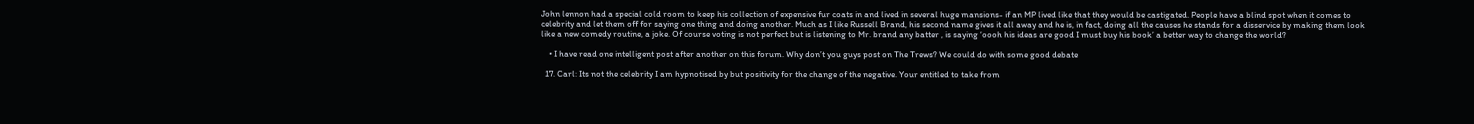John lennon had a special cold room to keep his collection of expensive fur coats in and lived in several huge mansions- if an MP lived like that they would be castigated. People have a blind spot when it comes to celebrity and let them off for saying one thing and doing another. Much as I like Russell Brand, his second name gives it all away and he is, in fact, doing all the causes he stands for a disservice by making them look like a new comedy routine, a joke. Of course voting is not perfect but is listening to Mr. brand any batter , is saying ‘oooh his ideas are good I must buy his book’ a better way to change the world?

    • I have read one intelligent post after another on this forum. Why don’t you guys post on The Trews? We could do with some good debate

  17. Carl: Its not the celebrity I am hypnotised by but positivity for the change of the negative. Your entitled to take from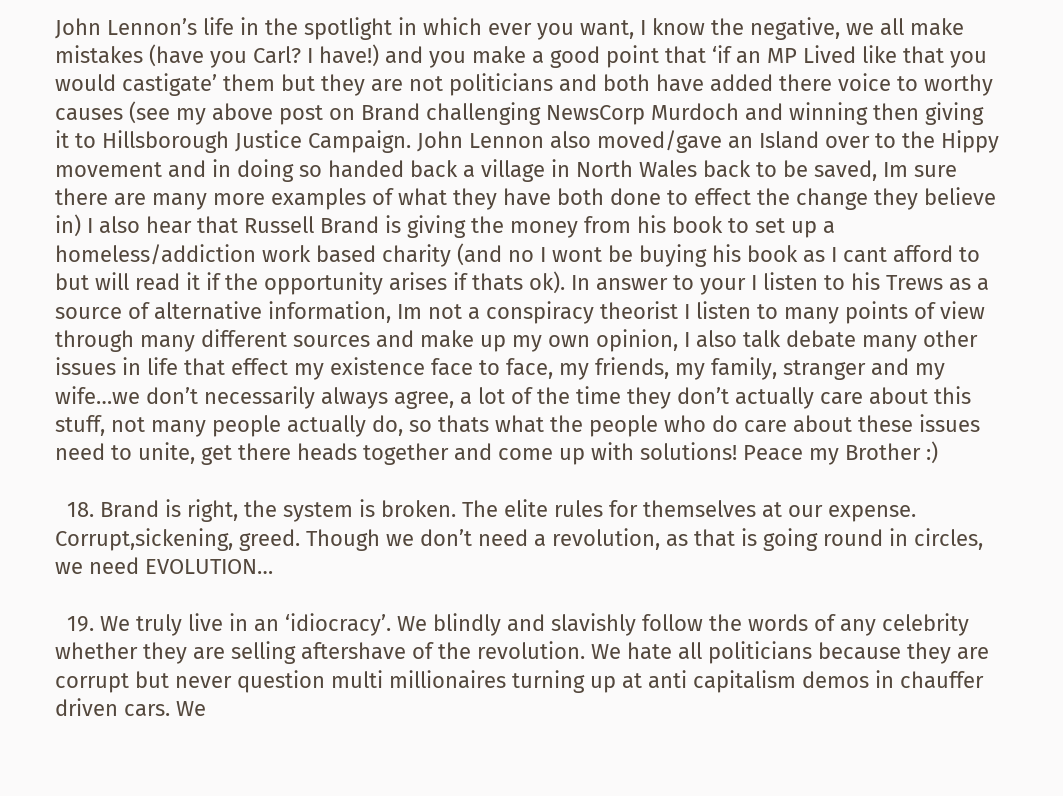John Lennon’s life in the spotlight in which ever you want, I know the negative, we all make mistakes (have you Carl? I have!) and you make a good point that ‘if an MP Lived like that you would castigate’ them but they are not politicians and both have added there voice to worthy causes (see my above post on Brand challenging NewsCorp Murdoch and winning then giving it to Hillsborough Justice Campaign. John Lennon also moved/gave an Island over to the Hippy movement and in doing so handed back a village in North Wales back to be saved, Im sure there are many more examples of what they have both done to effect the change they believe in) I also hear that Russell Brand is giving the money from his book to set up a homeless/addiction work based charity (and no I wont be buying his book as I cant afford to but will read it if the opportunity arises if thats ok). In answer to your I listen to his Trews as a source of alternative information, Im not a conspiracy theorist I listen to many points of view through many different sources and make up my own opinion, I also talk debate many other issues in life that effect my existence face to face, my friends, my family, stranger and my wife…we don’t necessarily always agree, a lot of the time they don’t actually care about this stuff, not many people actually do, so thats what the people who do care about these issues need to unite, get there heads together and come up with solutions! Peace my Brother :)

  18. Brand is right, the system is broken. The elite rules for themselves at our expense. Corrupt,sickening, greed. Though we don’t need a revolution, as that is going round in circles, we need EVOLUTION…

  19. We truly live in an ‘idiocracy’. We blindly and slavishly follow the words of any celebrity whether they are selling aftershave of the revolution. We hate all politicians because they are corrupt but never question multi millionaires turning up at anti capitalism demos in chauffer driven cars. We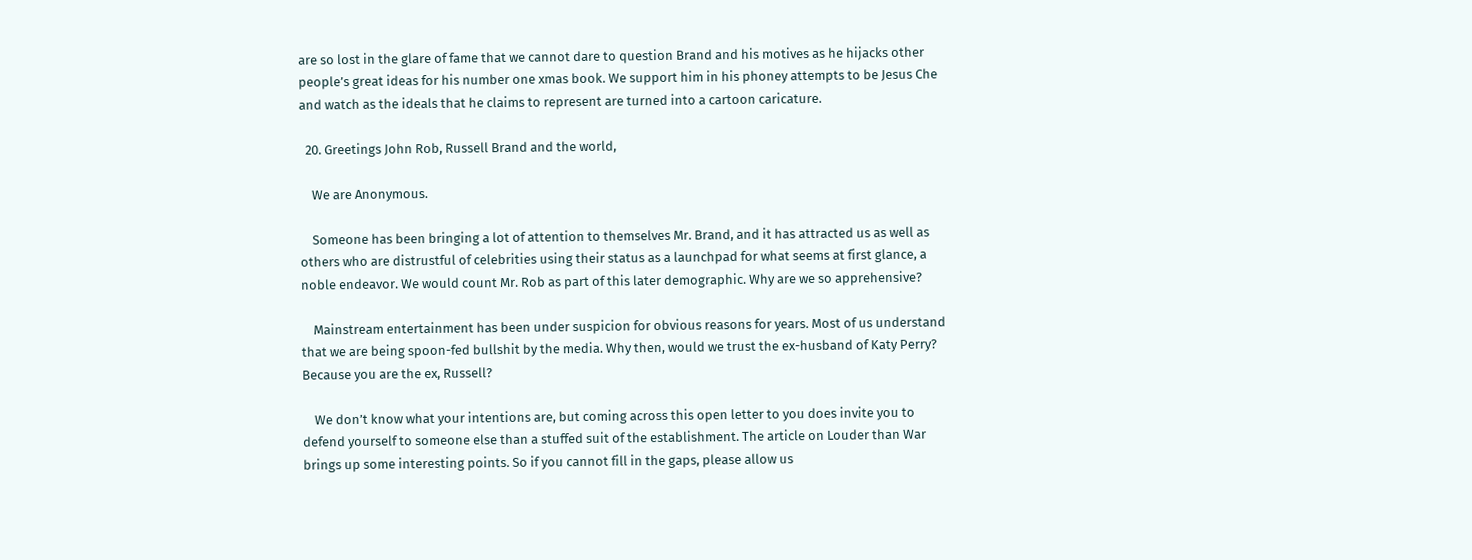are so lost in the glare of fame that we cannot dare to question Brand and his motives as he hijacks other people’s great ideas for his number one xmas book. We support him in his phoney attempts to be Jesus Che and watch as the ideals that he claims to represent are turned into a cartoon caricature.

  20. Greetings John Rob, Russell Brand and the world,

    We are Anonymous.

    Someone has been bringing a lot of attention to themselves Mr. Brand, and it has attracted us as well as others who are distrustful of celebrities using their status as a launchpad for what seems at first glance, a noble endeavor. We would count Mr. Rob as part of this later demographic. Why are we so apprehensive?

    Mainstream entertainment has been under suspicion for obvious reasons for years. Most of us understand that we are being spoon-fed bullshit by the media. Why then, would we trust the ex-husband of Katy Perry? Because you are the ex, Russell?

    We don’t know what your intentions are, but coming across this open letter to you does invite you to defend yourself to someone else than a stuffed suit of the establishment. The article on Louder than War brings up some interesting points. So if you cannot fill in the gaps, please allow us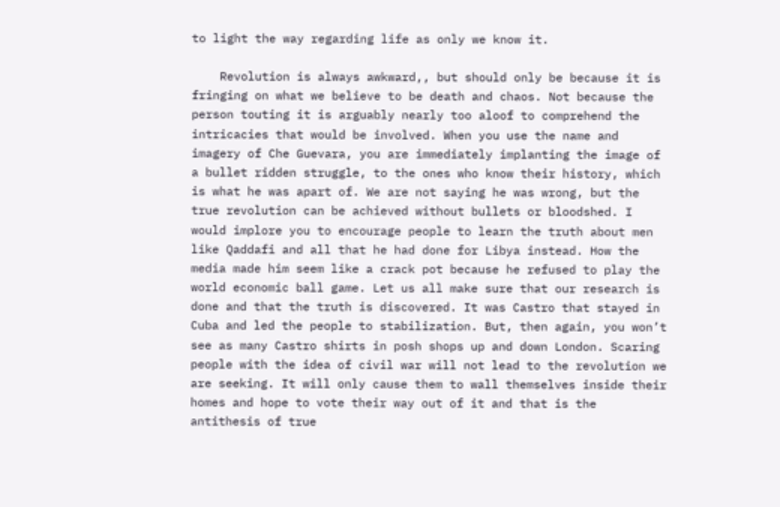to light the way regarding life as only we know it.

    Revolution is always awkward,, but should only be because it is fringing on what we believe to be death and chaos. Not because the person touting it is arguably nearly too aloof to comprehend the intricacies that would be involved. When you use the name and imagery of Che Guevara, you are immediately implanting the image of a bullet ridden struggle, to the ones who know their history, which is what he was apart of. We are not saying he was wrong, but the true revolution can be achieved without bullets or bloodshed. I would implore you to encourage people to learn the truth about men like Qaddafi and all that he had done for Libya instead. How the media made him seem like a crack pot because he refused to play the world economic ball game. Let us all make sure that our research is done and that the truth is discovered. It was Castro that stayed in Cuba and led the people to stabilization. But, then again, you won’t see as many Castro shirts in posh shops up and down London. Scaring people with the idea of civil war will not lead to the revolution we are seeking. It will only cause them to wall themselves inside their homes and hope to vote their way out of it and that is the antithesis of true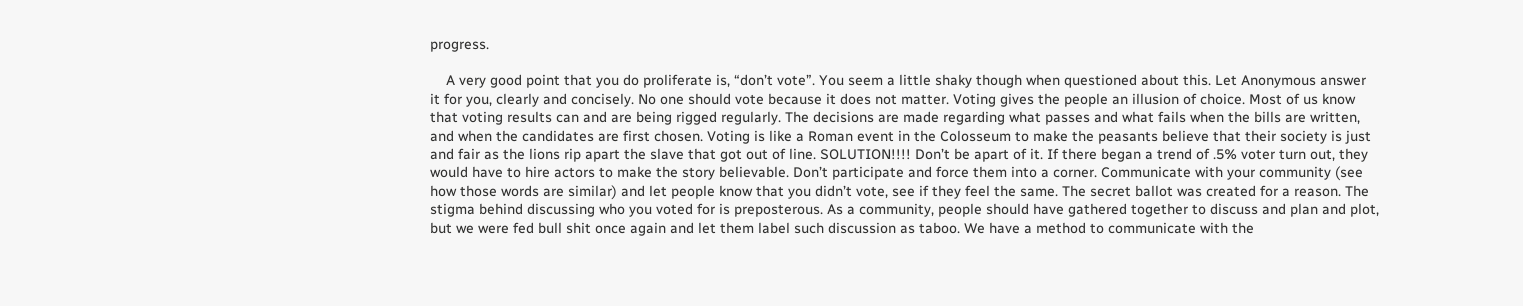progress.

    A very good point that you do proliferate is, “don’t vote”. You seem a little shaky though when questioned about this. Let Anonymous answer it for you, clearly and concisely. No one should vote because it does not matter. Voting gives the people an illusion of choice. Most of us know that voting results can and are being rigged regularly. The decisions are made regarding what passes and what fails when the bills are written, and when the candidates are first chosen. Voting is like a Roman event in the Colosseum to make the peasants believe that their society is just and fair as the lions rip apart the slave that got out of line. SOLUTION!!!! Don’t be apart of it. If there began a trend of .5% voter turn out, they would have to hire actors to make the story believable. Don’t participate and force them into a corner. Communicate with your community (see how those words are similar) and let people know that you didn’t vote, see if they feel the same. The secret ballot was created for a reason. The stigma behind discussing who you voted for is preposterous. As a community, people should have gathered together to discuss and plan and plot, but we were fed bull shit once again and let them label such discussion as taboo. We have a method to communicate with the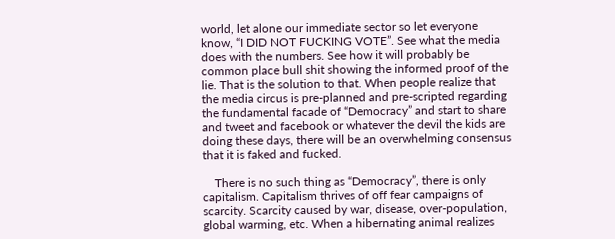world, let alone our immediate sector so let everyone know, “I DID NOT FUCKING VOTE”. See what the media does with the numbers. See how it will probably be common place bull shit showing the informed proof of the lie. That is the solution to that. When people realize that the media circus is pre-planned and pre-scripted regarding the fundamental facade of “Democracy” and start to share and tweet and facebook or whatever the devil the kids are doing these days, there will be an overwhelming consensus that it is faked and fucked.

    There is no such thing as “Democracy”, there is only capitalism. Capitalism thrives of off fear campaigns of scarcity. Scarcity caused by war, disease, over-population, global warming, etc. When a hibernating animal realizes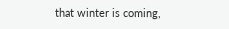that winter is coming,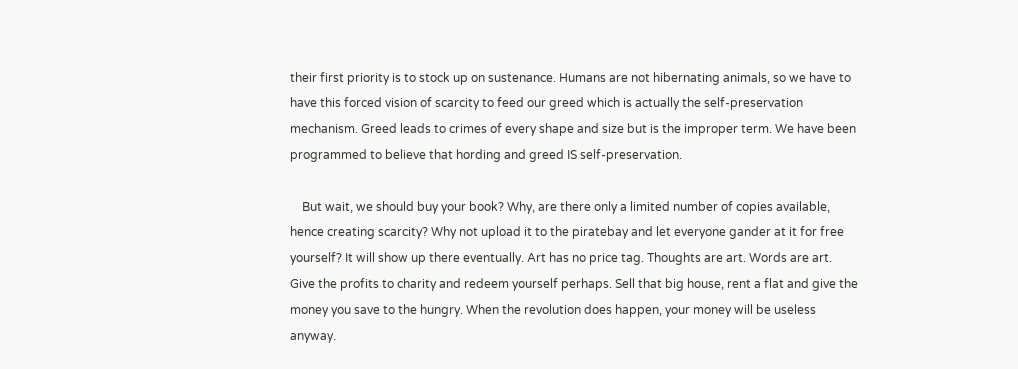their first priority is to stock up on sustenance. Humans are not hibernating animals, so we have to have this forced vision of scarcity to feed our greed which is actually the self-preservation mechanism. Greed leads to crimes of every shape and size but is the improper term. We have been programmed to believe that hording and greed IS self-preservation.

    But wait, we should buy your book? Why, are there only a limited number of copies available, hence creating scarcity? Why not upload it to the piratebay and let everyone gander at it for free yourself? It will show up there eventually. Art has no price tag. Thoughts are art. Words are art. Give the profits to charity and redeem yourself perhaps. Sell that big house, rent a flat and give the money you save to the hungry. When the revolution does happen, your money will be useless anyway.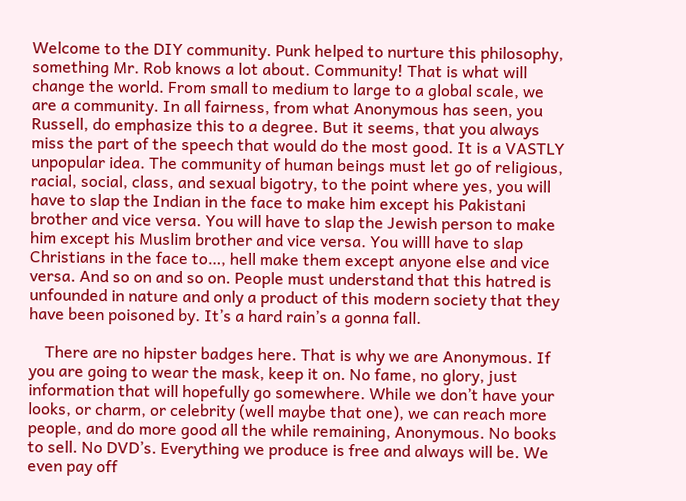Welcome to the DIY community. Punk helped to nurture this philosophy, something Mr. Rob knows a lot about. Community! That is what will change the world. From small to medium to large to a global scale, we are a community. In all fairness, from what Anonymous has seen, you Russell, do emphasize this to a degree. But it seems, that you always miss the part of the speech that would do the most good. It is a VASTLY unpopular idea. The community of human beings must let go of religious, racial, social, class, and sexual bigotry, to the point where yes, you will have to slap the Indian in the face to make him except his Pakistani brother and vice versa. You will have to slap the Jewish person to make him except his Muslim brother and vice versa. You willl have to slap Christians in the face to…, hell make them except anyone else and vice versa. And so on and so on. People must understand that this hatred is unfounded in nature and only a product of this modern society that they have been poisoned by. It’s a hard rain’s a gonna fall.

    There are no hipster badges here. That is why we are Anonymous. If you are going to wear the mask, keep it on. No fame, no glory, just information that will hopefully go somewhere. While we don’t have your looks, or charm, or celebrity (well maybe that one), we can reach more people, and do more good all the while remaining, Anonymous. No books to sell. No DVD’s. Everything we produce is free and always will be. We even pay off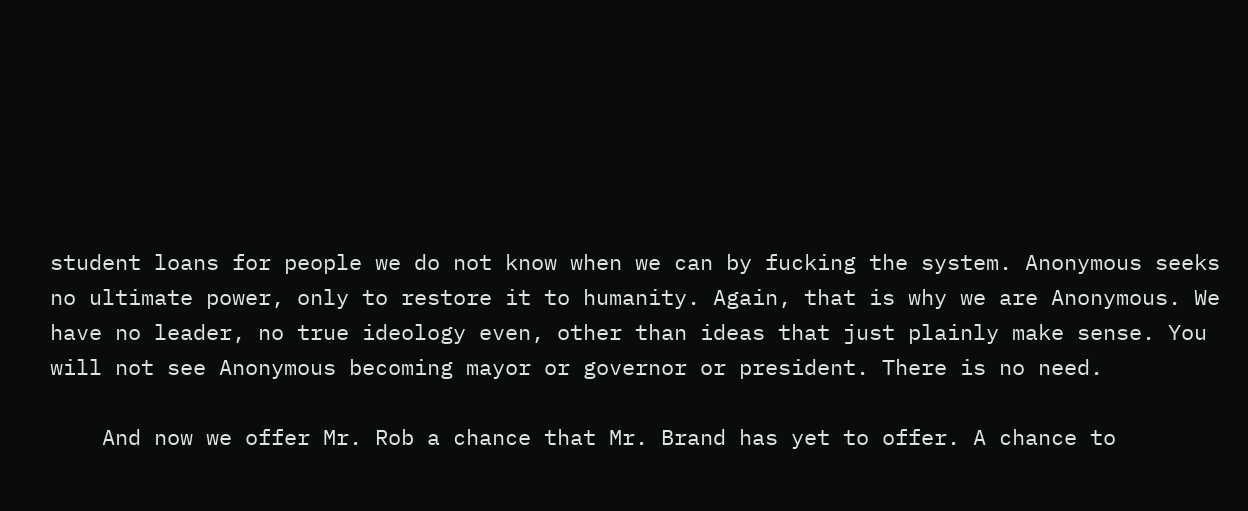student loans for people we do not know when we can by fucking the system. Anonymous seeks no ultimate power, only to restore it to humanity. Again, that is why we are Anonymous. We have no leader, no true ideology even, other than ideas that just plainly make sense. You will not see Anonymous becoming mayor or governor or president. There is no need.

    And now we offer Mr. Rob a chance that Mr. Brand has yet to offer. A chance to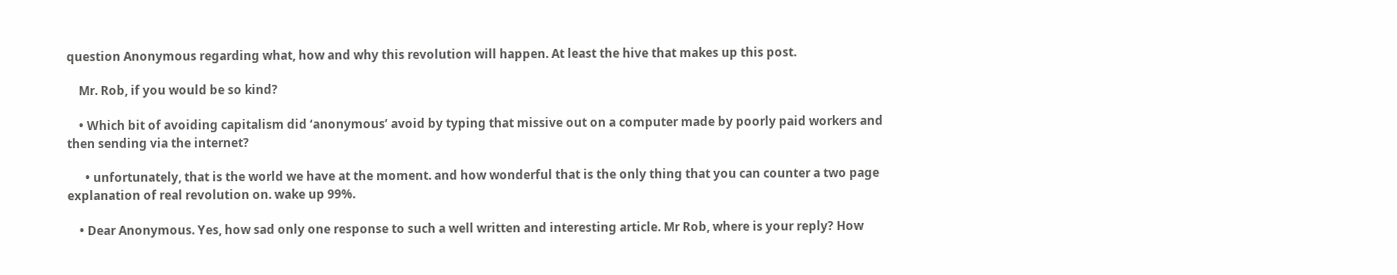question Anonymous regarding what, how and why this revolution will happen. At least the hive that makes up this post.

    Mr. Rob, if you would be so kind?

    • Which bit of avoiding capitalism did ‘anonymous’ avoid by typing that missive out on a computer made by poorly paid workers and then sending via the internet?

      • unfortunately, that is the world we have at the moment. and how wonderful that is the only thing that you can counter a two page explanation of real revolution on. wake up 99%.

    • Dear Anonymous. Yes, how sad only one response to such a well written and interesting article. Mr Rob, where is your reply? How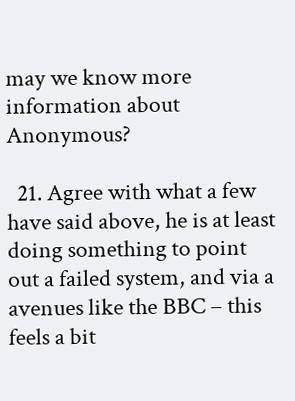may we know more information about Anonymous?

  21. Agree with what a few have said above, he is at least doing something to point out a failed system, and via a avenues like the BBC – this feels a bit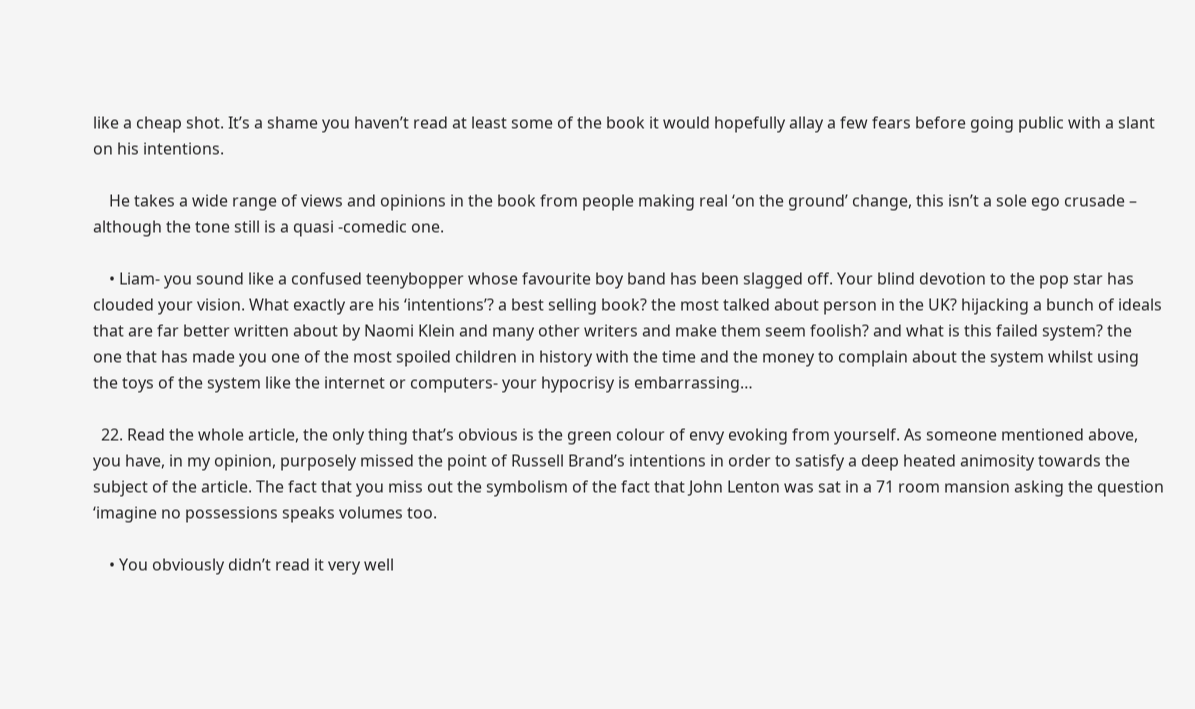like a cheap shot. It’s a shame you haven’t read at least some of the book it would hopefully allay a few fears before going public with a slant on his intentions.

    He takes a wide range of views and opinions in the book from people making real ‘on the ground’ change, this isn’t a sole ego crusade – although the tone still is a quasi -comedic one.

    • Liam- you sound like a confused teenybopper whose favourite boy band has been slagged off. Your blind devotion to the pop star has clouded your vision. What exactly are his ‘intentions’? a best selling book? the most talked about person in the UK? hijacking a bunch of ideals that are far better written about by Naomi Klein and many other writers and make them seem foolish? and what is this failed system? the one that has made you one of the most spoiled children in history with the time and the money to complain about the system whilst using the toys of the system like the internet or computers- your hypocrisy is embarrassing…

  22. Read the whole article, the only thing that’s obvious is the green colour of envy evoking from yourself. As someone mentioned above, you have, in my opinion, purposely missed the point of Russell Brand’s intentions in order to satisfy a deep heated animosity towards the subject of the article. The fact that you miss out the symbolism of the fact that John Lenton was sat in a 71 room mansion asking the question ‘imagine no possessions speaks volumes too.

    • You obviously didn’t read it very well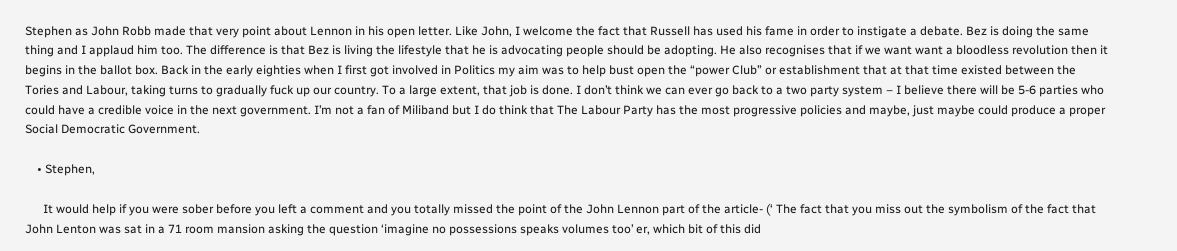Stephen as John Robb made that very point about Lennon in his open letter. Like John, I welcome the fact that Russell has used his fame in order to instigate a debate. Bez is doing the same thing and I applaud him too. The difference is that Bez is living the lifestyle that he is advocating people should be adopting. He also recognises that if we want want a bloodless revolution then it begins in the ballot box. Back in the early eighties when I first got involved in Politics my aim was to help bust open the “power Club” or establishment that at that time existed between the Tories and Labour, taking turns to gradually fuck up our country. To a large extent, that job is done. I don’t think we can ever go back to a two party system – I believe there will be 5-6 parties who could have a credible voice in the next government. I’m not a fan of Miliband but I do think that The Labour Party has the most progressive policies and maybe, just maybe could produce a proper Social Democratic Government.

    • Stephen,

      It would help if you were sober before you left a comment and you totally missed the point of the John Lennon part of the article- (‘ The fact that you miss out the symbolism of the fact that John Lenton was sat in a 71 room mansion asking the question ‘imagine no possessions speaks volumes too’ er, which bit of this did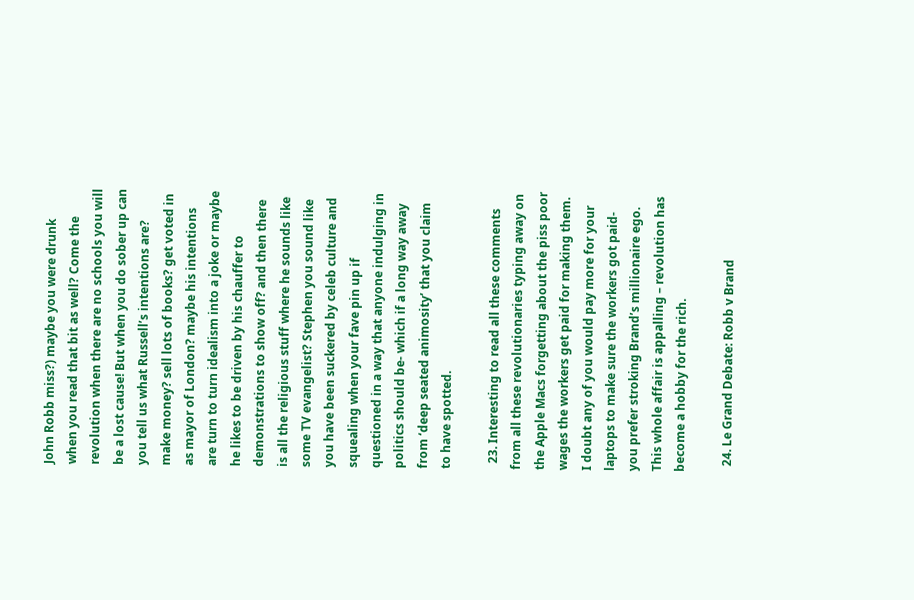John Robb miss?) maybe you were drunk when you read that bit as well? Come the revolution when there are no schools you will be a lost cause! But when you do sober up can you tell us what Russell’s intentions are? make money? sell lots of books? get voted in as mayor of London? maybe his intentions are turn to turn idealism into a joke or maybe he likes to be driven by his chauffer to demonstrations to show off? and then there is all the religious stuff where he sounds like some TV evangelist? Stephen you sound like you have been suckered by celeb culture and squealing when your fave pin up if questioned in a way that anyone indulging in politics should be- which if a long way away from ‘deep seated animosity’ that you claim to have spotted.

  23. Interesting to read all these comments from all these revolutionaries typing away on the Apple Macs forgetting about the piss poor wages the workers get paid for making them. I doubt any of you would pay more for your laptops to make sure the workers got paid- you prefer stroking Brand’s millionaire ego. This whole affair is appalling – revolution has become a hobby for the rich.

  24. Le Grand Debate: Robb v Brand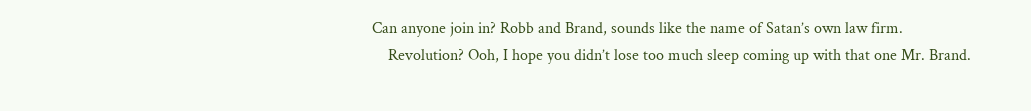Can anyone join in? Robb and Brand, sounds like the name of Satan’s own law firm.
    Revolution? Ooh, I hope you didn’t lose too much sleep coming up with that one Mr. Brand.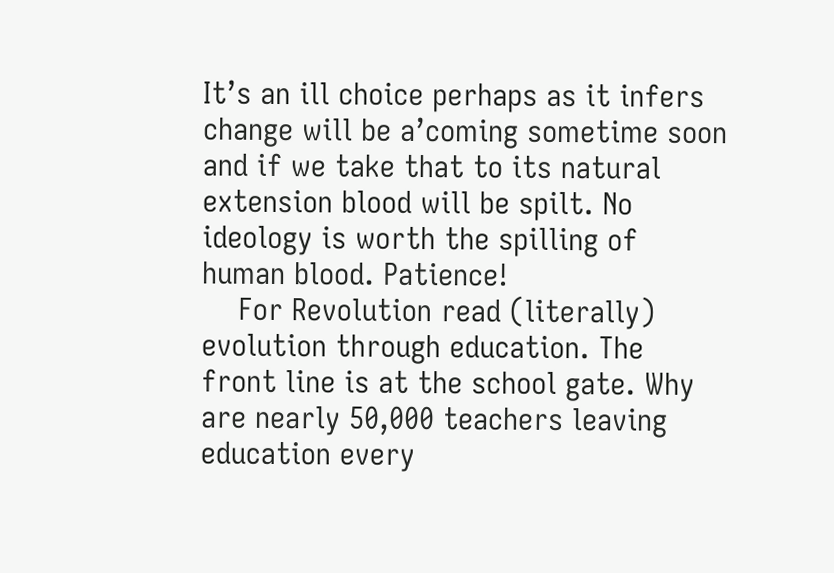It’s an ill choice perhaps as it infers change will be a’coming sometime soon and if we take that to its natural extension blood will be spilt. No ideology is worth the spilling of human blood. Patience!
    For Revolution read (literally) evolution through education. The front line is at the school gate. Why are nearly 50,000 teachers leaving education every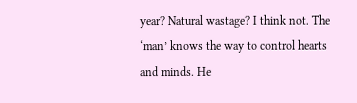year? Natural wastage? I think not. The ‘man’ knows the way to control hearts and minds. He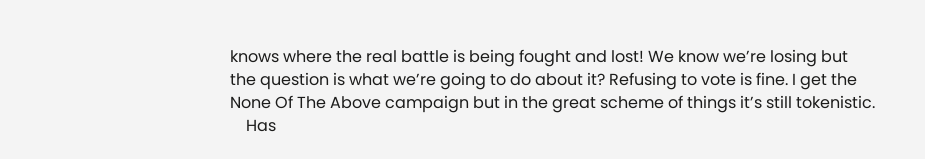knows where the real battle is being fought and lost! We know we’re losing but the question is what we’re going to do about it? Refusing to vote is fine. I get the None Of The Above campaign but in the great scheme of things it’s still tokenistic.
    Has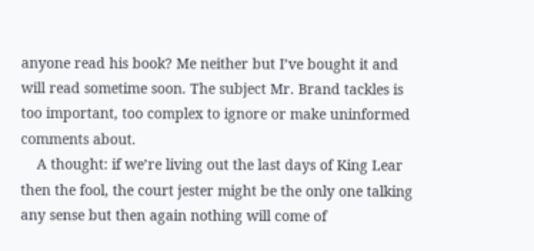anyone read his book? Me neither but I’ve bought it and will read sometime soon. The subject Mr. Brand tackles is too important, too complex to ignore or make uninformed comments about.
    A thought: if we’re living out the last days of King Lear then the fool, the court jester might be the only one talking any sense but then again nothing will come of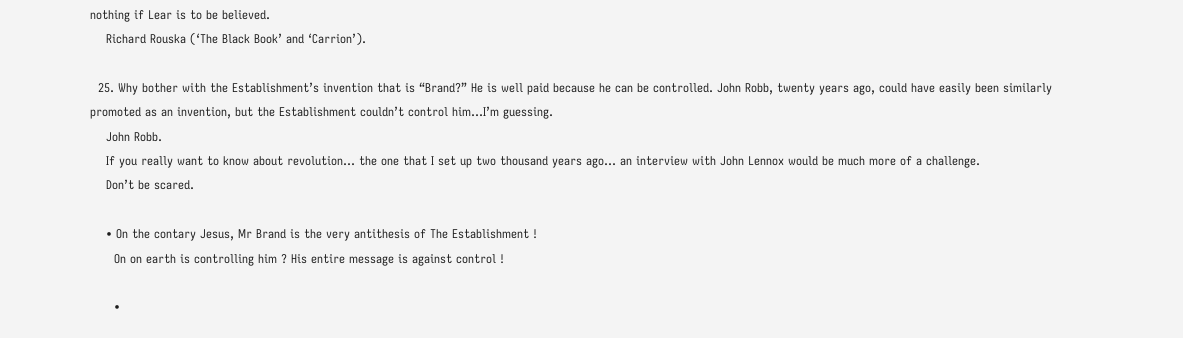nothing if Lear is to be believed.
    Richard Rouska (‘The Black Book’ and ‘Carrion’).

  25. Why bother with the Establishment’s invention that is “Brand?” He is well paid because he can be controlled. John Robb, twenty years ago, could have easily been similarly promoted as an invention, but the Establishment couldn’t control him…I’m guessing.
    John Robb.
    If you really want to know about revolution… the one that I set up two thousand years ago… an interview with John Lennox would be much more of a challenge.
    Don’t be scared.

    • On the contary Jesus, Mr Brand is the very antithesis of The Establishment !
      On on earth is controlling him ? His entire message is against control !

      •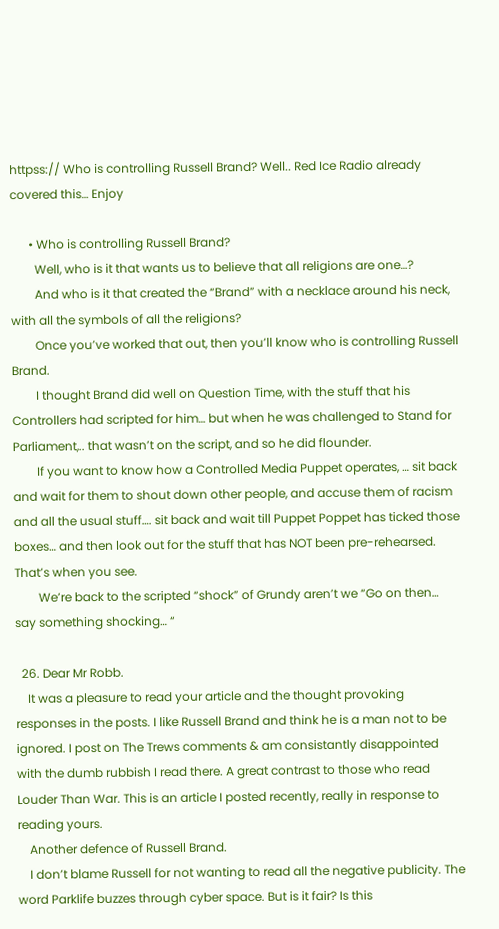httpss:// Who is controlling Russell Brand? Well.. Red Ice Radio already covered this… Enjoy

      • Who is controlling Russell Brand?
        Well, who is it that wants us to believe that all religions are one…?
        And who is it that created the “Brand” with a necklace around his neck, with all the symbols of all the religions?
        Once you’ve worked that out, then you’ll know who is controlling Russell Brand.
        I thought Brand did well on Question Time, with the stuff that his Controllers had scripted for him… but when he was challenged to Stand for Parliament,.. that wasn’t on the script, and so he did flounder.
        If you want to know how a Controlled Media Puppet operates, … sit back and wait for them to shout down other people, and accuse them of racism and all the usual stuff…. sit back and wait till Puppet Poppet has ticked those boxes… and then look out for the stuff that has NOT been pre-rehearsed. That’s when you see.
        We’re back to the scripted “shock” of Grundy aren’t we “Go on then… say something shocking… “

  26. Dear Mr Robb.
    It was a pleasure to read your article and the thought provoking responses in the posts. I like Russell Brand and think he is a man not to be ignored. I post on The Trews comments & am consistantly disappointed with the dumb rubbish I read there. A great contrast to those who read Louder Than War. This is an article I posted recently, really in response to reading yours.
    Another defence of Russell Brand.
    I don’t blame Russell for not wanting to read all the negative publicity. The word Parklife buzzes through cyber space. But is it fair? Is this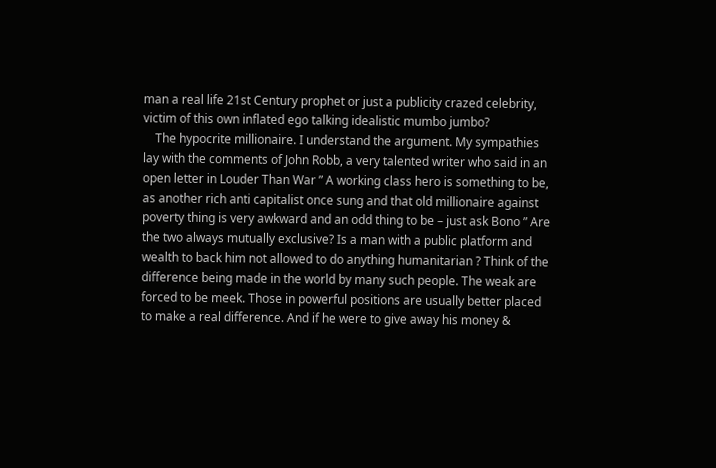man a real life 21st Century prophet or just a publicity crazed celebrity, victim of this own inflated ego talking idealistic mumbo jumbo?
    The hypocrite millionaire. I understand the argument. My sympathies lay with the comments of John Robb, a very talented writer who said in an open letter in Louder Than War ” A working class hero is something to be, as another rich anti capitalist once sung and that old millionaire against poverty thing is very awkward and an odd thing to be – just ask Bono ” Are the two always mutually exclusive? Is a man with a public platform and wealth to back him not allowed to do anything humanitarian ? Think of the difference being made in the world by many such people. The weak are forced to be meek. Those in powerful positions are usually better placed to make a real difference. And if he were to give away his money &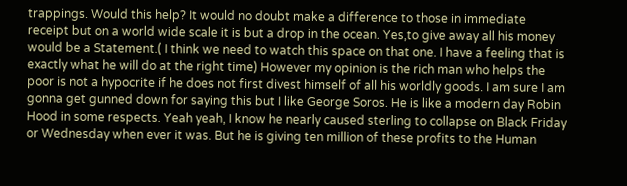trappings. Would this help? It would no doubt make a difference to those in immediate receipt but on a world wide scale it is but a drop in the ocean. Yes,to give away all his money would be a Statement.( I think we need to watch this space on that one. I have a feeling that is exactly what he will do at the right time) However my opinion is the rich man who helps the poor is not a hypocrite if he does not first divest himself of all his worldly goods. I am sure I am gonna get gunned down for saying this but I like George Soros. He is like a modern day Robin Hood in some respects. Yeah yeah, I know he nearly caused sterling to collapse on Black Friday or Wednesday when ever it was. But he is giving ten million of these profits to the Human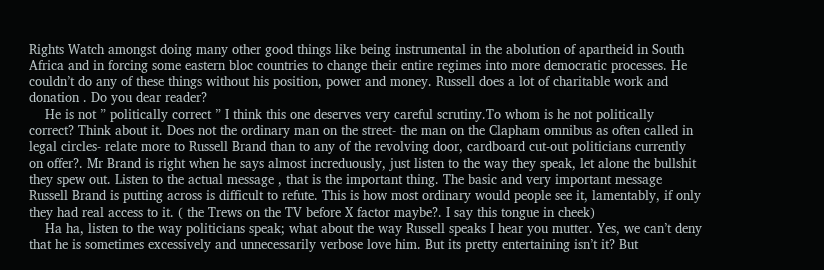Rights Watch amongst doing many other good things like being instrumental in the abolution of apartheid in South Africa and in forcing some eastern bloc countries to change their entire regimes into more democratic processes. He couldn’t do any of these things without his position, power and money. Russell does a lot of charitable work and donation . Do you dear reader?
    He is not ” politically correct ” I think this one deserves very careful scrutiny.To whom is he not politically correct? Think about it. Does not the ordinary man on the street- the man on the Clapham omnibus as often called in legal circles- relate more to Russell Brand than to any of the revolving door, cardboard cut-out politicians currently on offer?. Mr Brand is right when he says almost increduously, just listen to the way they speak, let alone the bullshit they spew out. Listen to the actual message , that is the important thing. The basic and very important message Russell Brand is putting across is difficult to refute. This is how most ordinary would people see it, lamentably, if only they had real access to it. ( the Trews on the TV before X factor maybe?. I say this tongue in cheek)
    Ha ha, listen to the way politicians speak; what about the way Russell speaks I hear you mutter. Yes, we can’t deny that he is sometimes excessively and unnecessarily verbose love him. But its pretty entertaining isn’t it? But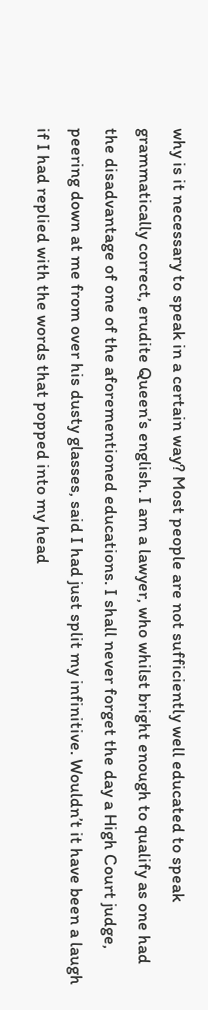why is it necessary to speak in a certain way? Most people are not sufficiently well educated to speak grammatically correct, erudite Queen’s english. I am a lawyer, who whilst bright enough to qualify as one had the disadvantage of one of the aforementioned educations. I shall never forget the day a High Court judge, peering down at me from over his dusty glasses, said I had just split my infinitive. Wouldn’t it have been a laugh if I had replied with the words that popped into my head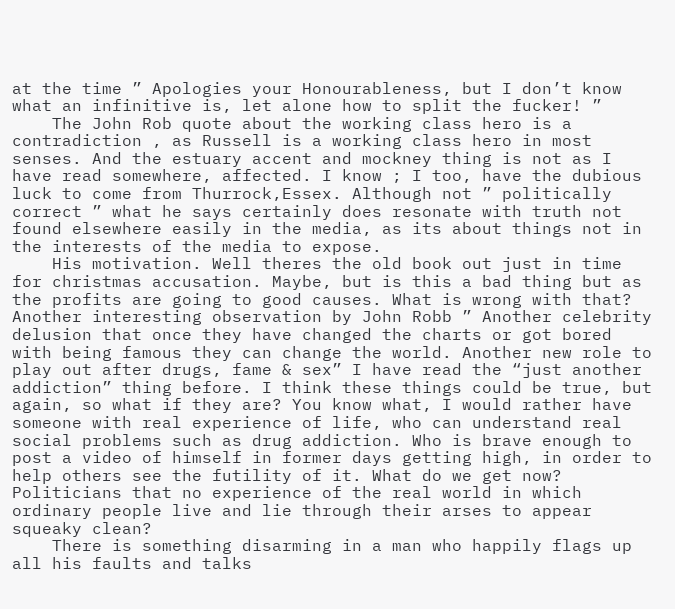at the time ” Apologies your Honourableness, but I don’t know what an infinitive is, let alone how to split the fucker! ”
    The John Rob quote about the working class hero is a contradiction , as Russell is a working class hero in most senses. And the estuary accent and mockney thing is not as I have read somewhere, affected. I know ; I too, have the dubious luck to come from Thurrock,Essex. Although not ” politically correct ” what he says certainly does resonate with truth not found elsewhere easily in the media, as its about things not in the interests of the media to expose.
    His motivation. Well theres the old book out just in time for christmas accusation. Maybe, but is this a bad thing but as the profits are going to good causes. What is wrong with that? Another interesting observation by John Robb ” Another celebrity delusion that once they have changed the charts or got bored with being famous they can change the world. Another new role to play out after drugs, fame & sex” I have read the “just another addiction” thing before. I think these things could be true, but again, so what if they are? You know what, I would rather have someone with real experience of life, who can understand real social problems such as drug addiction. Who is brave enough to post a video of himself in former days getting high, in order to help others see the futility of it. What do we get now? Politicians that no experience of the real world in which ordinary people live and lie through their arses to appear squeaky clean?
    There is something disarming in a man who happily flags up all his faults and talks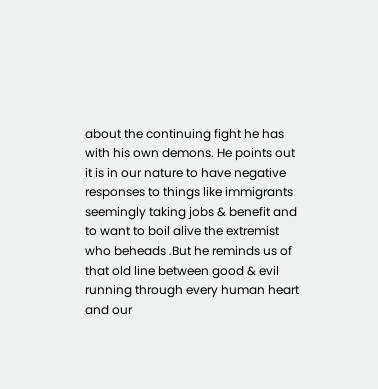about the continuing fight he has with his own demons. He points out it is in our nature to have negative responses to things like immigrants seemingly taking jobs & benefit and to want to boil alive the extremist who beheads .But he reminds us of that old line between good & evil running through every human heart and our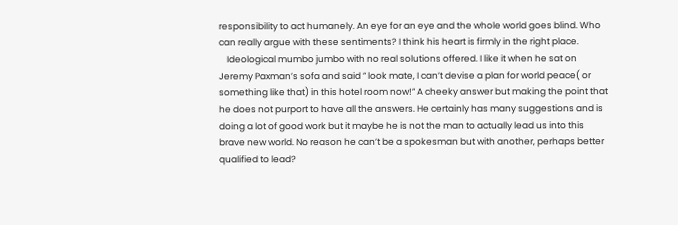responsibility to act humanely. An eye for an eye and the whole world goes blind. Who can really argue with these sentiments? I think his heart is firmly in the right place.
    Ideological mumbo jumbo with no real solutions offered. I like it when he sat on Jeremy Paxman’s sofa and said ” look mate, I can’t devise a plan for world peace( or something like that) in this hotel room now!” A cheeky answer but making the point that he does not purport to have all the answers. He certainly has many suggestions and is doing a lot of good work but it maybe he is not the man to actually lead us into this brave new world. No reason he can’t be a spokesman but with another, perhaps better qualified to lead?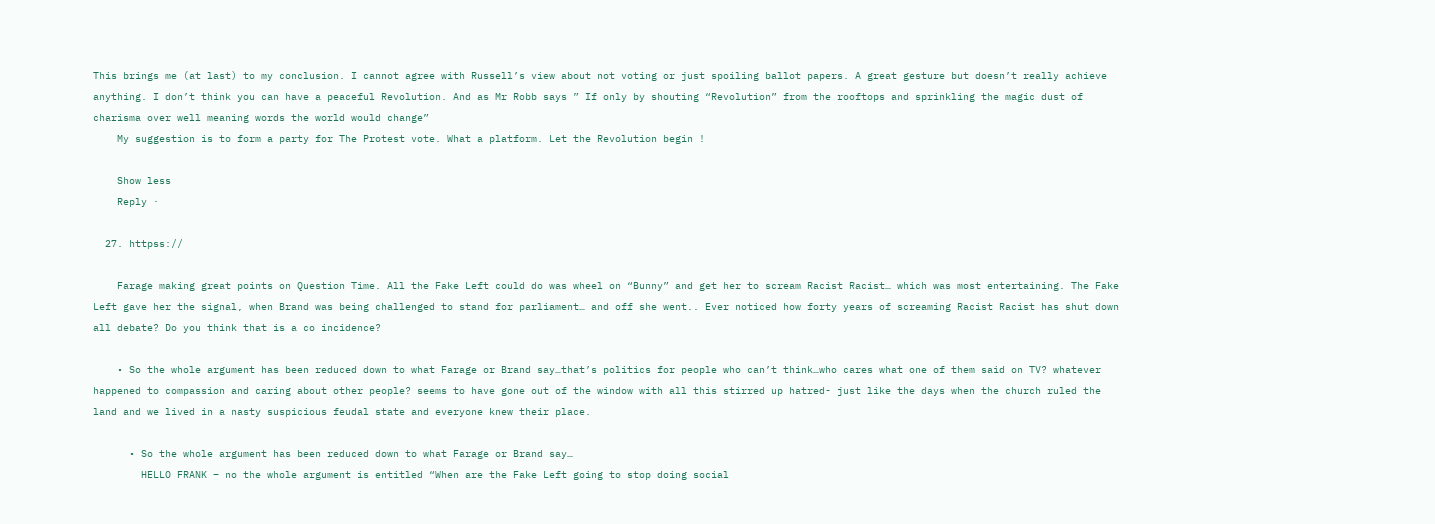This brings me (at last) to my conclusion. I cannot agree with Russell’s view about not voting or just spoiling ballot papers. A great gesture but doesn’t really achieve anything. I don’t think you can have a peaceful Revolution. And as Mr Robb says ” If only by shouting “Revolution” from the rooftops and sprinkling the magic dust of charisma over well meaning words the world would change”
    My suggestion is to form a party for The Protest vote. What a platform. Let the Revolution begin !

    Show less
    Reply ·

  27. httpss://

    Farage making great points on Question Time. All the Fake Left could do was wheel on “Bunny” and get her to scream Racist Racist… which was most entertaining. The Fake Left gave her the signal, when Brand was being challenged to stand for parliament… and off she went.. Ever noticed how forty years of screaming Racist Racist has shut down all debate? Do you think that is a co incidence?

    • So the whole argument has been reduced down to what Farage or Brand say…that’s politics for people who can’t think…who cares what one of them said on TV? whatever happened to compassion and caring about other people? seems to have gone out of the window with all this stirred up hatred- just like the days when the church ruled the land and we lived in a nasty suspicious feudal state and everyone knew their place.

      • So the whole argument has been reduced down to what Farage or Brand say…
        HELLO FRANK – no the whole argument is entitled “When are the Fake Left going to stop doing social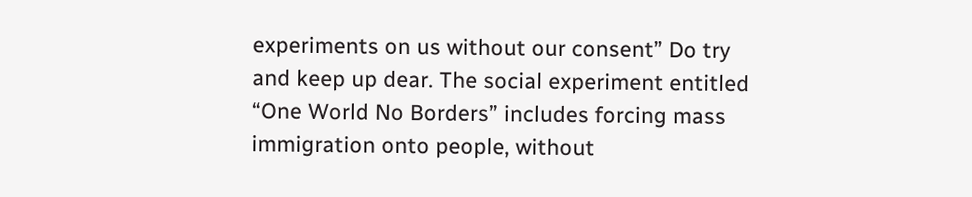experiments on us without our consent” Do try and keep up dear. The social experiment entitled “One World No Borders” includes forcing mass immigration onto people, without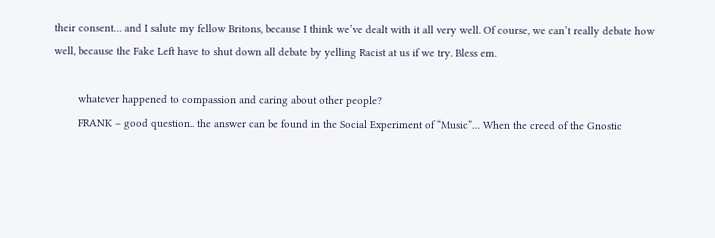their consent… and I salute my fellow Britons, because I think we’ve dealt with it all very well. Of course, we can’t really debate how well, because the Fake Left have to shut down all debate by yelling Racist at us if we try. Bless em.

        whatever happened to compassion and caring about other people?
        FRANK – good question.. the answer can be found in the Social Experiment of “Music”… When the creed of the Gnostic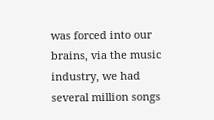was forced into our brains, via the music industry, we had several million songs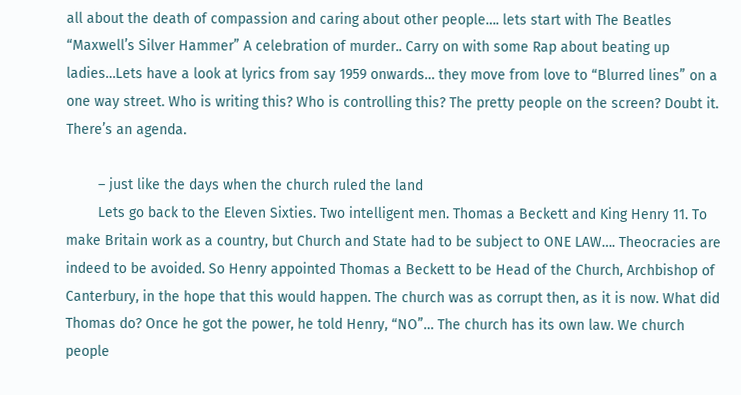all about the death of compassion and caring about other people…. lets start with The Beatles “Maxwell’s Silver Hammer” A celebration of murder.. Carry on with some Rap about beating up ladies…Lets have a look at lyrics from say 1959 onwards… they move from love to “Blurred lines” on a one way street. Who is writing this? Who is controlling this? The pretty people on the screen? Doubt it. There’s an agenda.

        – just like the days when the church ruled the land
        Lets go back to the Eleven Sixties. Two intelligent men. Thomas a Beckett and King Henry 11. To make Britain work as a country, but Church and State had to be subject to ONE LAW…. Theocracies are indeed to be avoided. So Henry appointed Thomas a Beckett to be Head of the Church, Archbishop of Canterbury, in the hope that this would happen. The church was as corrupt then, as it is now. What did Thomas do? Once he got the power, he told Henry, “NO”… The church has its own law. We church people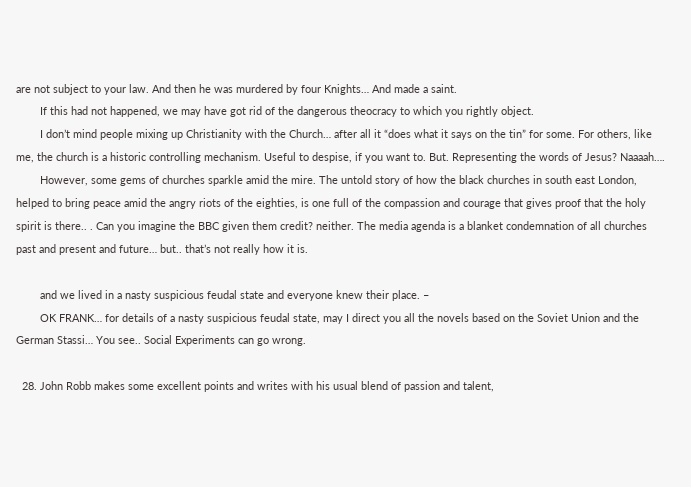are not subject to your law. And then he was murdered by four Knights… And made a saint.
        If this had not happened, we may have got rid of the dangerous theocracy to which you rightly object.
        I don’t mind people mixing up Christianity with the Church… after all it “does what it says on the tin” for some. For others, like me, the church is a historic controlling mechanism. Useful to despise, if you want to. But. Representing the words of Jesus? Naaaah….
        However, some gems of churches sparkle amid the mire. The untold story of how the black churches in south east London, helped to bring peace amid the angry riots of the eighties, is one full of the compassion and courage that gives proof that the holy spirit is there.. . Can you imagine the BBC given them credit? neither. The media agenda is a blanket condemnation of all churches past and present and future… but.. that’s not really how it is.

        and we lived in a nasty suspicious feudal state and everyone knew their place. –
        OK FRANK… for details of a nasty suspicious feudal state, may I direct you all the novels based on the Soviet Union and the German Stassi… You see.. Social Experiments can go wrong.

  28. John Robb makes some excellent points and writes with his usual blend of passion and talent,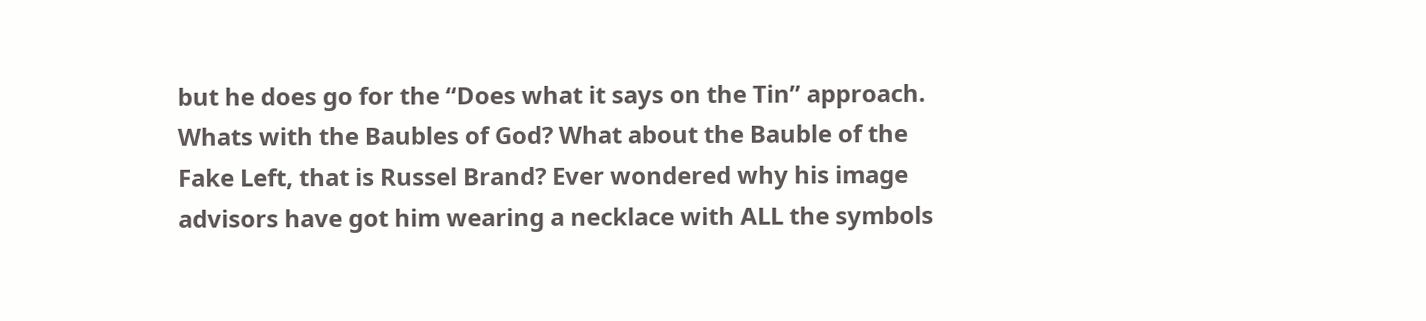but he does go for the “Does what it says on the Tin” approach. Whats with the Baubles of God? What about the Bauble of the Fake Left, that is Russel Brand? Ever wondered why his image advisors have got him wearing a necklace with ALL the symbols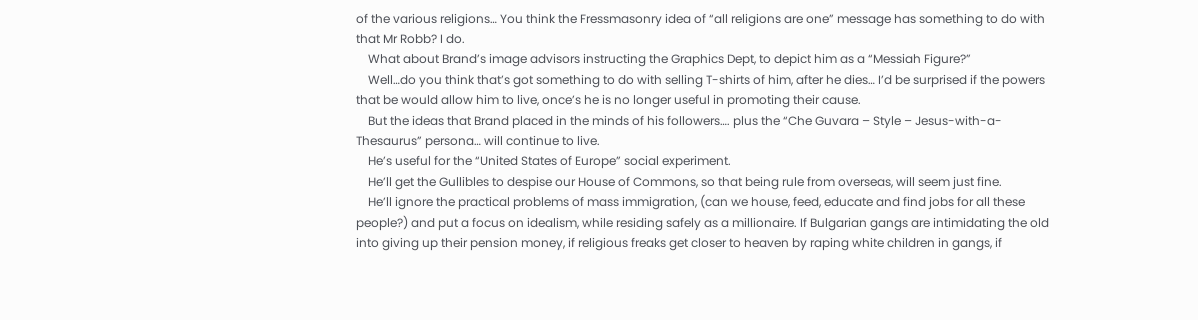of the various religions… You think the Fressmasonry idea of “all religions are one” message has something to do with that Mr Robb? I do.
    What about Brand’s image advisors instructing the Graphics Dept, to depict him as a “Messiah Figure?”
    Well…do you think that’s got something to do with selling T-shirts of him, after he dies… I’d be surprised if the powers that be would allow him to live, once’s he is no longer useful in promoting their cause.
    But the ideas that Brand placed in the minds of his followers…. plus the “Che Guvara – Style – Jesus-with-a-Thesaurus” persona… will continue to live.
    He’s useful for the “United States of Europe” social experiment.
    He’ll get the Gullibles to despise our House of Commons, so that being rule from overseas, will seem just fine.
    He’ll ignore the practical problems of mass immigration, (can we house, feed, educate and find jobs for all these people?) and put a focus on idealism, while residing safely as a millionaire. If Bulgarian gangs are intimidating the old into giving up their pension money, if religious freaks get closer to heaven by raping white children in gangs, if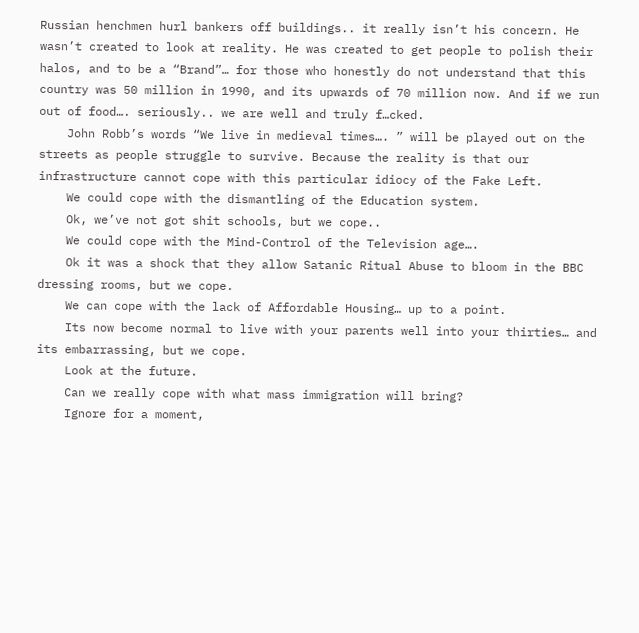Russian henchmen hurl bankers off buildings.. it really isn’t his concern. He wasn’t created to look at reality. He was created to get people to polish their halos, and to be a “Brand”… for those who honestly do not understand that this country was 50 million in 1990, and its upwards of 70 million now. And if we run out of food…. seriously.. we are well and truly f…cked.
    John Robb’s words “We live in medieval times…. ” will be played out on the streets as people struggle to survive. Because the reality is that our infrastructure cannot cope with this particular idiocy of the Fake Left.
    We could cope with the dismantling of the Education system.
    Ok, we’ve not got shit schools, but we cope..
    We could cope with the Mind-Control of the Television age….
    Ok it was a shock that they allow Satanic Ritual Abuse to bloom in the BBC dressing rooms, but we cope.
    We can cope with the lack of Affordable Housing… up to a point.
    Its now become normal to live with your parents well into your thirties… and its embarrassing, but we cope.
    Look at the future.
    Can we really cope with what mass immigration will bring?
    Ignore for a moment,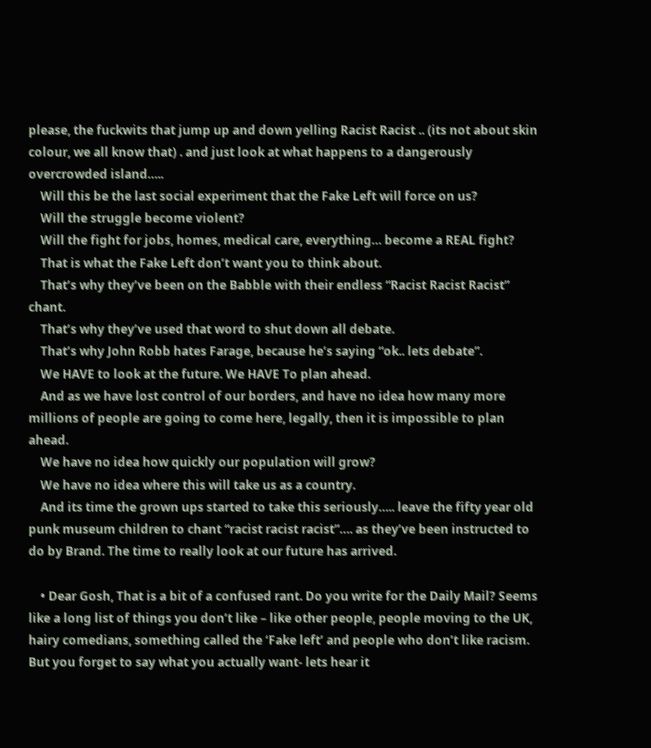please, the fuckwits that jump up and down yelling Racist Racist .. (its not about skin colour, we all know that) . and just look at what happens to a dangerously overcrowded island…..
    Will this be the last social experiment that the Fake Left will force on us?
    Will the struggle become violent?
    Will the fight for jobs, homes, medical care, everything… become a REAL fight?
    That is what the Fake Left don’t want you to think about.
    That’s why they’ve been on the Babble with their endless “Racist Racist Racist” chant.
    That’s why they’ve used that word to shut down all debate.
    That’s why John Robb hates Farage, because he’s saying “ok.. lets debate”.
    We HAVE to look at the future. We HAVE To plan ahead.
    And as we have lost control of our borders, and have no idea how many more millions of people are going to come here, legally, then it is impossible to plan ahead.
    We have no idea how quickly our population will grow?
    We have no idea where this will take us as a country.
    And its time the grown ups started to take this seriously….. leave the fifty year old punk museum children to chant “racist racist racist”…. as they’ve been instructed to do by Brand. The time to really look at our future has arrived.

    • Dear Gosh, That is a bit of a confused rant. Do you write for the Daily Mail? Seems like a long list of things you don’t like – like other people, people moving to the UK, hairy comedians, something called the ‘Fake left’ and people who don’t like racism. But you forget to say what you actually want- lets hear it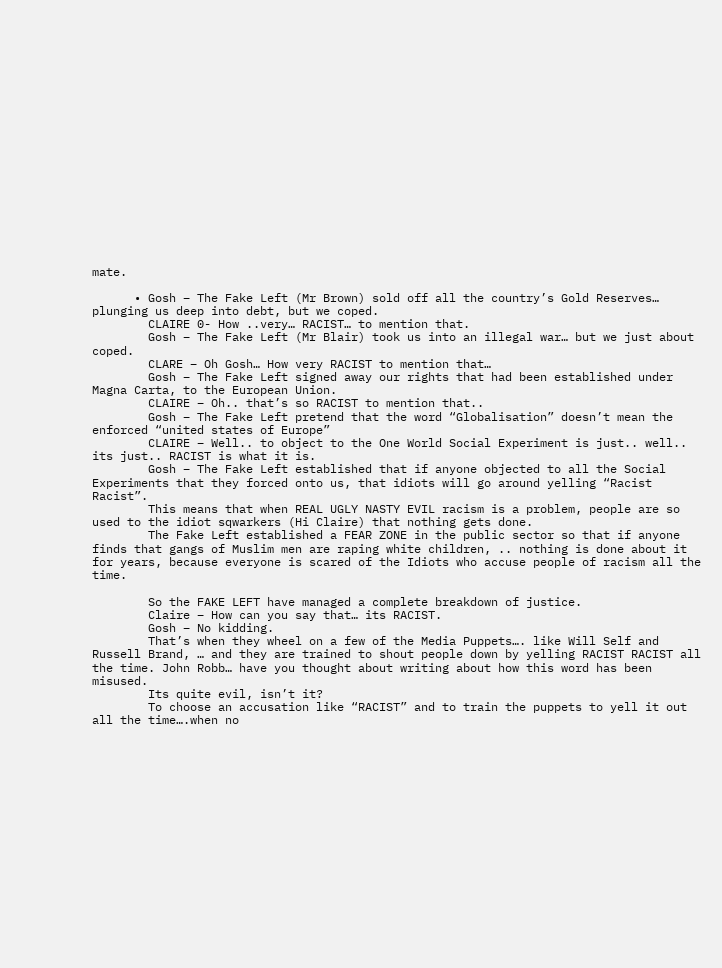mate.

      • Gosh – The Fake Left (Mr Brown) sold off all the country’s Gold Reserves… plunging us deep into debt, but we coped.
        CLAIRE 0- How ..very… RACIST… to mention that.
        Gosh – The Fake Left (Mr Blair) took us into an illegal war… but we just about coped.
        CLARE – Oh Gosh… How very RACIST to mention that…
        Gosh – The Fake Left signed away our rights that had been established under Magna Carta, to the European Union.
        CLAIRE – Oh.. that’s so RACIST to mention that..
        Gosh – The Fake Left pretend that the word “Globalisation” doesn’t mean the enforced “united states of Europe”
        CLAIRE – Well.. to object to the One World Social Experiment is just.. well.. its just.. RACIST is what it is.
        Gosh – The Fake Left established that if anyone objected to all the Social Experiments that they forced onto us, that idiots will go around yelling “Racist Racist”.
        This means that when REAL UGLY NASTY EVIL racism is a problem, people are so used to the idiot sqwarkers (Hi Claire) that nothing gets done.
        The Fake Left established a FEAR ZONE in the public sector so that if anyone finds that gangs of Muslim men are raping white children, .. nothing is done about it for years, because everyone is scared of the Idiots who accuse people of racism all the time.

        So the FAKE LEFT have managed a complete breakdown of justice.
        Claire – How can you say that… its RACIST.
        Gosh – No kidding.
        That’s when they wheel on a few of the Media Puppets…. like Will Self and Russell Brand, … and they are trained to shout people down by yelling RACIST RACIST all the time. John Robb… have you thought about writing about how this word has been misused.
        Its quite evil, isn’t it?
        To choose an accusation like “RACIST” and to train the puppets to yell it out all the time….when no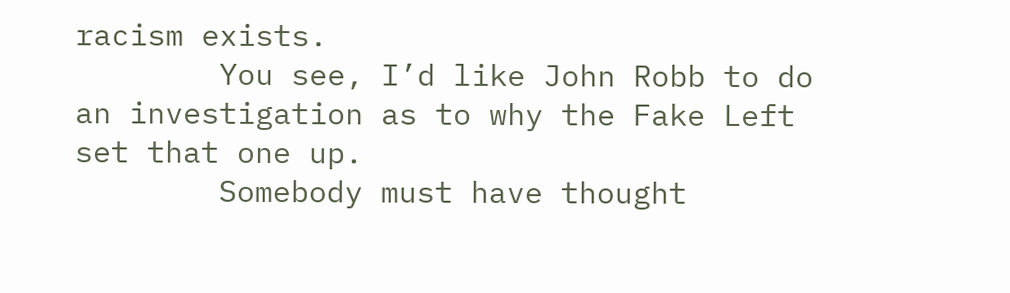racism exists.
        You see, I’d like John Robb to do an investigation as to why the Fake Left set that one up.
        Somebody must have thought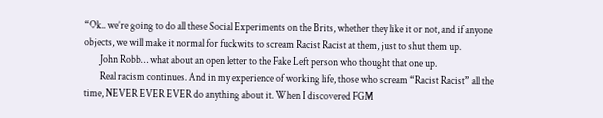“Ok.. we’re going to do all these Social Experiments on the Brits, whether they like it or not, and if anyone objects, we will make it normal for fuckwits to scream Racist Racist at them, just to shut them up.
        John Robb… what about an open letter to the Fake Left person who thought that one up.
        Real racism continues. And in my experience of working life, those who scream “Racist Racist” all the time, NEVER EVER EVER do anything about it. When I discovered FGM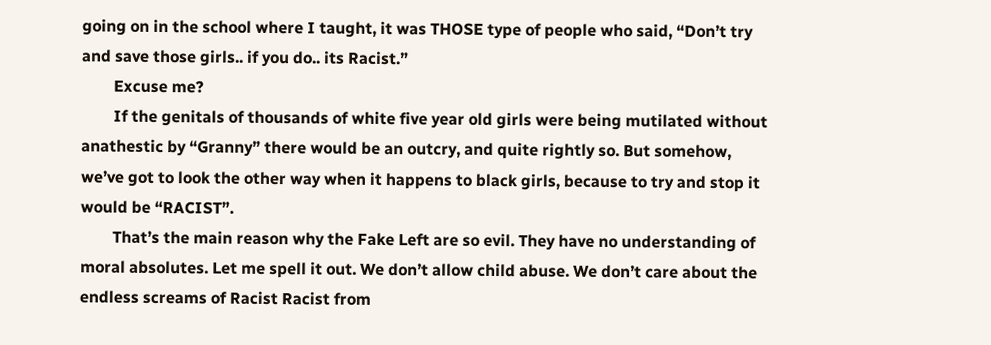going on in the school where I taught, it was THOSE type of people who said, “Don’t try and save those girls.. if you do.. its Racist.”
        Excuse me?
        If the genitals of thousands of white five year old girls were being mutilated without anathestic by “Granny” there would be an outcry, and quite rightly so. But somehow, we’ve got to look the other way when it happens to black girls, because to try and stop it would be “RACIST”.
        That’s the main reason why the Fake Left are so evil. They have no understanding of moral absolutes. Let me spell it out. We don’t allow child abuse. We don’t care about the endless screams of Racist Racist from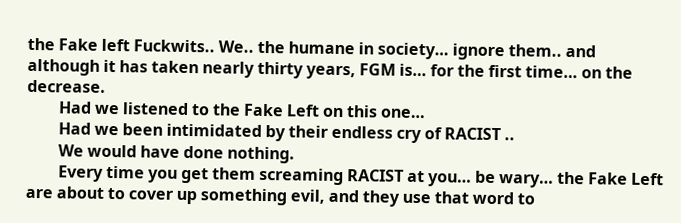the Fake left Fuckwits.. We.. the humane in society… ignore them.. and although it has taken nearly thirty years, FGM is… for the first time… on the decrease.
        Had we listened to the Fake Left on this one…
        Had we been intimidated by their endless cry of RACIST ..
        We would have done nothing.
        Every time you get them screaming RACIST at you… be wary… the Fake Left are about to cover up something evil, and they use that word to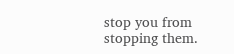stop you from stopping them.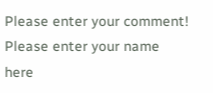Please enter your comment!
Please enter your name here